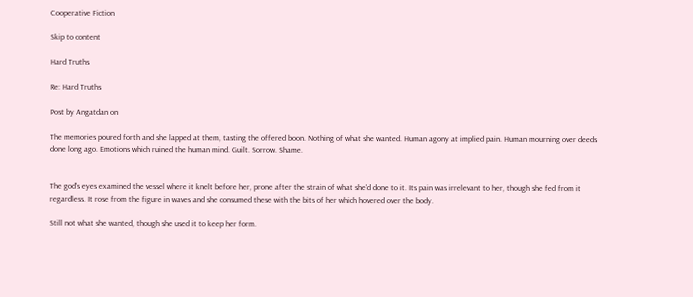Cooperative Fiction

Skip to content

Hard Truths

Re: Hard Truths

Post by Angatdan on

The memories poured forth and she lapped at them, tasting the offered boon. Nothing of what she wanted. Human agony at implied pain. Human mourning over deeds done long ago. Emotions which ruined the human mind. Guilt. Sorrow. Shame.


The god's eyes examined the vessel where it knelt before her, prone after the strain of what she'd done to it. Its pain was irrelevant to her, though she fed from it regardless. It rose from the figure in waves and she consumed these with the bits of her which hovered over the body.

Still not what she wanted, though she used it to keep her form.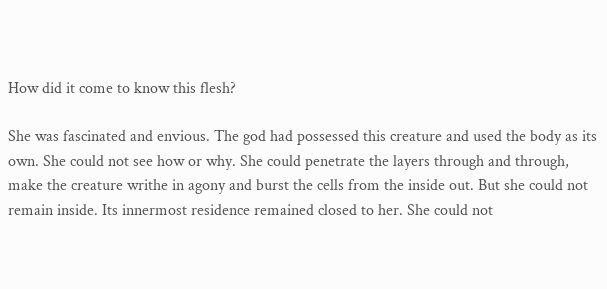How did it come to know this flesh?

She was fascinated and envious. The god had possessed this creature and used the body as its own. She could not see how or why. She could penetrate the layers through and through, make the creature writhe in agony and burst the cells from the inside out. But she could not remain inside. Its innermost residence remained closed to her. She could not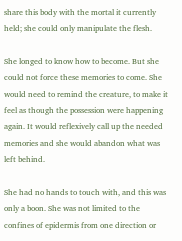share this body with the mortal it currently held; she could only manipulate the flesh.

She longed to know how to become. But she could not force these memories to come. She would need to remind the creature, to make it feel as though the possession were happening again. It would reflexively call up the needed memories and she would abandon what was left behind.

She had no hands to touch with, and this was only a boon. She was not limited to the confines of epidermis from one direction or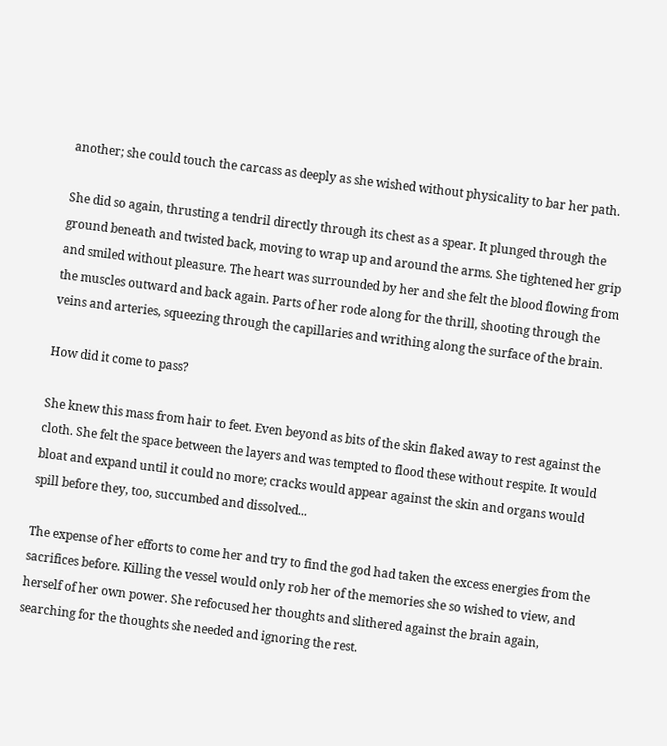another; she could touch the carcass as deeply as she wished without physicality to bar her path.

She did so again, thrusting a tendril directly through its chest as a spear. It plunged through the ground beneath and twisted back, moving to wrap up and around the arms. She tightened her grip and smiled without pleasure. The heart was surrounded by her and she felt the blood flowing from the muscles outward and back again. Parts of her rode along for the thrill, shooting through the veins and arteries, squeezing through the capillaries and writhing along the surface of the brain.

How did it come to pass?

She knew this mass from hair to feet. Even beyond as bits of the skin flaked away to rest against the cloth. She felt the space between the layers and was tempted to flood these without respite. It would bloat and expand until it could no more; cracks would appear against the skin and organs would spill before they, too, succumbed and dissolved...

The expense of her efforts to come her and try to find the god had taken the excess energies from the sacrifices before. Killing the vessel would only rob her of the memories she so wished to view, and herself of her own power. She refocused her thoughts and slithered against the brain again, searching for the thoughts she needed and ignoring the rest.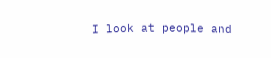I look at people and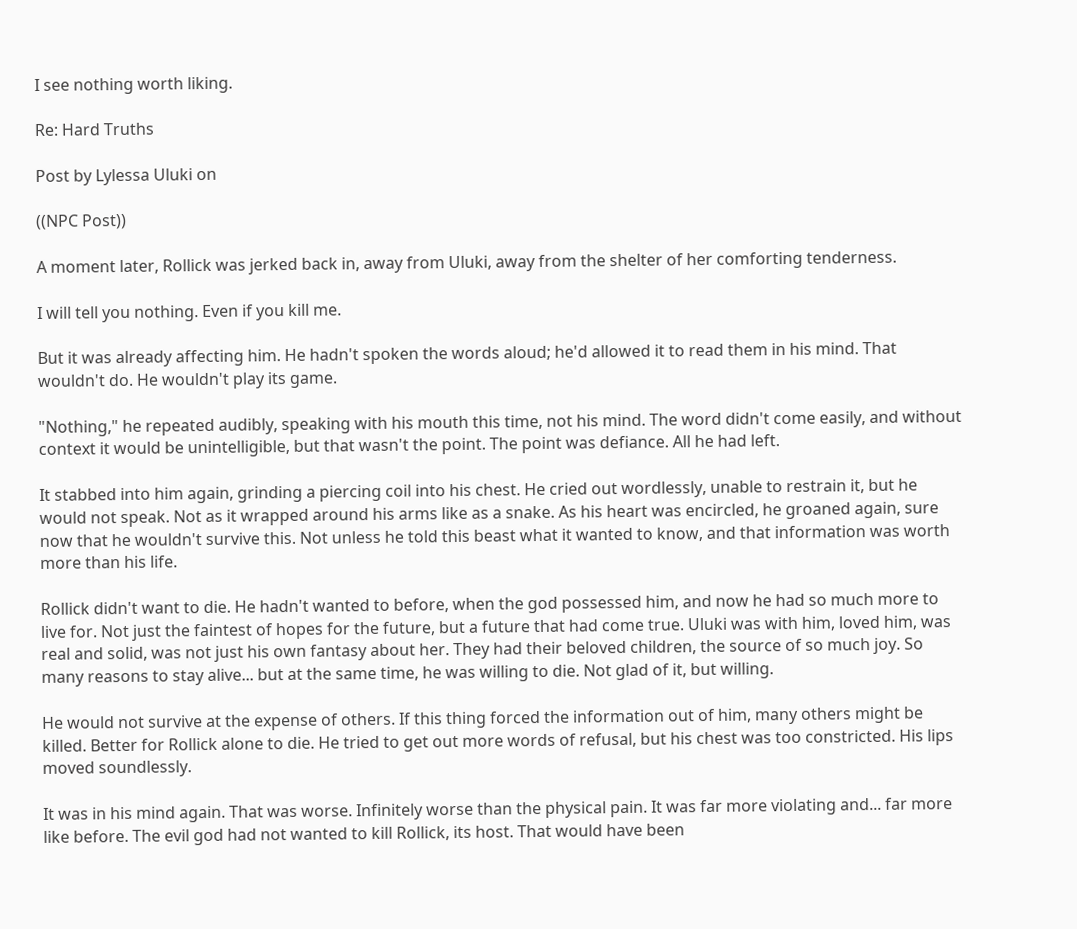I see nothing worth liking.

Re: Hard Truths

Post by Lylessa Uluki on

((NPC Post))

A moment later, Rollick was jerked back in, away from Uluki, away from the shelter of her comforting tenderness.

I will tell you nothing. Even if you kill me.

But it was already affecting him. He hadn't spoken the words aloud; he'd allowed it to read them in his mind. That wouldn't do. He wouldn't play its game.

"Nothing," he repeated audibly, speaking with his mouth this time, not his mind. The word didn't come easily, and without context it would be unintelligible, but that wasn't the point. The point was defiance. All he had left.

It stabbed into him again, grinding a piercing coil into his chest. He cried out wordlessly, unable to restrain it, but he would not speak. Not as it wrapped around his arms like as a snake. As his heart was encircled, he groaned again, sure now that he wouldn't survive this. Not unless he told this beast what it wanted to know, and that information was worth more than his life.

Rollick didn't want to die. He hadn't wanted to before, when the god possessed him, and now he had so much more to live for. Not just the faintest of hopes for the future, but a future that had come true. Uluki was with him, loved him, was real and solid, was not just his own fantasy about her. They had their beloved children, the source of so much joy. So many reasons to stay alive... but at the same time, he was willing to die. Not glad of it, but willing.

He would not survive at the expense of others. If this thing forced the information out of him, many others might be killed. Better for Rollick alone to die. He tried to get out more words of refusal, but his chest was too constricted. His lips moved soundlessly.

It was in his mind again. That was worse. Infinitely worse than the physical pain. It was far more violating and... far more like before. The evil god had not wanted to kill Rollick, its host. That would have been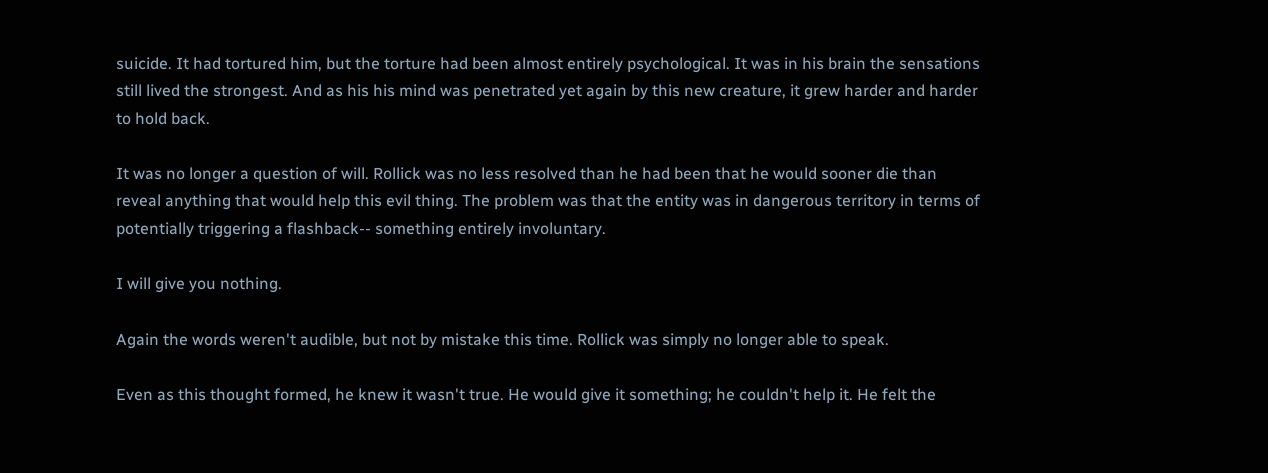suicide. It had tortured him, but the torture had been almost entirely psychological. It was in his brain the sensations still lived the strongest. And as his his mind was penetrated yet again by this new creature, it grew harder and harder to hold back.

It was no longer a question of will. Rollick was no less resolved than he had been that he would sooner die than reveal anything that would help this evil thing. The problem was that the entity was in dangerous territory in terms of potentially triggering a flashback-- something entirely involuntary.

I will give you nothing.

Again the words weren't audible, but not by mistake this time. Rollick was simply no longer able to speak.

Even as this thought formed, he knew it wasn't true. He would give it something; he couldn't help it. He felt the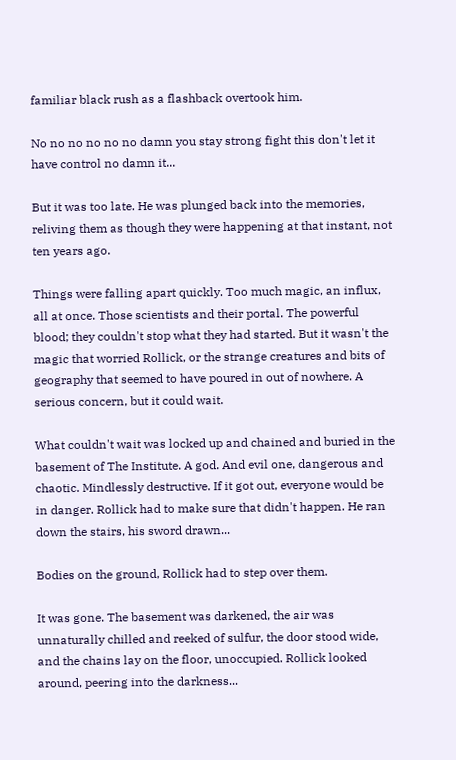familiar black rush as a flashback overtook him.

No no no no no no damn you stay strong fight this don't let it have control no damn it...

But it was too late. He was plunged back into the memories, reliving them as though they were happening at that instant, not ten years ago.

Things were falling apart quickly. Too much magic, an influx, all at once. Those scientists and their portal. The powerful blood; they couldn't stop what they had started. But it wasn't the magic that worried Rollick, or the strange creatures and bits of geography that seemed to have poured in out of nowhere. A serious concern, but it could wait.

What couldn't wait was locked up and chained and buried in the basement of The Institute. A god. And evil one, dangerous and chaotic. Mindlessly destructive. If it got out, everyone would be in danger. Rollick had to make sure that didn't happen. He ran down the stairs, his sword drawn...

Bodies on the ground, Rollick had to step over them.

It was gone. The basement was darkened, the air was unnaturally chilled and reeked of sulfur, the door stood wide, and the chains lay on the floor, unoccupied. Rollick looked around, peering into the darkness...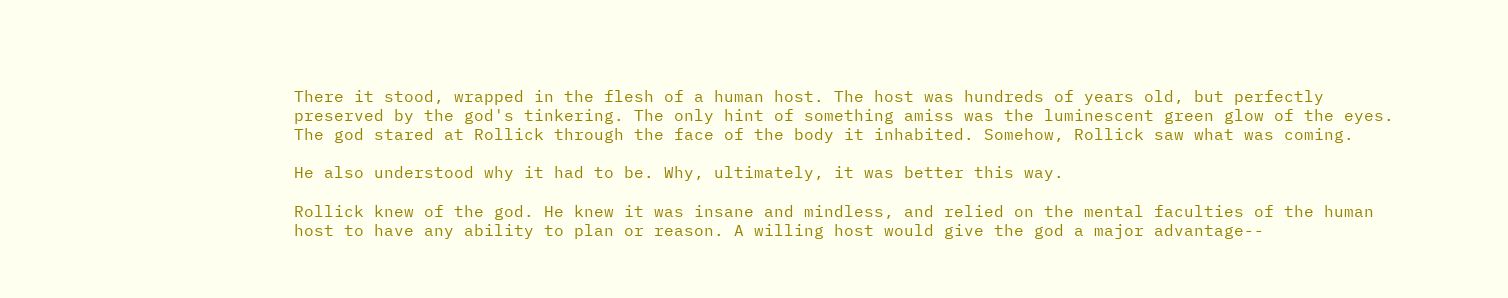There it stood, wrapped in the flesh of a human host. The host was hundreds of years old, but perfectly preserved by the god's tinkering. The only hint of something amiss was the luminescent green glow of the eyes. The god stared at Rollick through the face of the body it inhabited. Somehow, Rollick saw what was coming.

He also understood why it had to be. Why, ultimately, it was better this way.

Rollick knew of the god. He knew it was insane and mindless, and relied on the mental faculties of the human host to have any ability to plan or reason. A willing host would give the god a major advantage--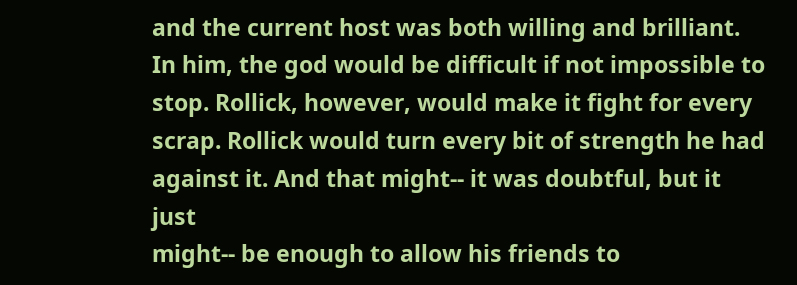and the current host was both willing and brilliant. In him, the god would be difficult if not impossible to stop. Rollick, however, would make it fight for every scrap. Rollick would turn every bit of strength he had against it. And that might-- it was doubtful, but it just
might-- be enough to allow his friends to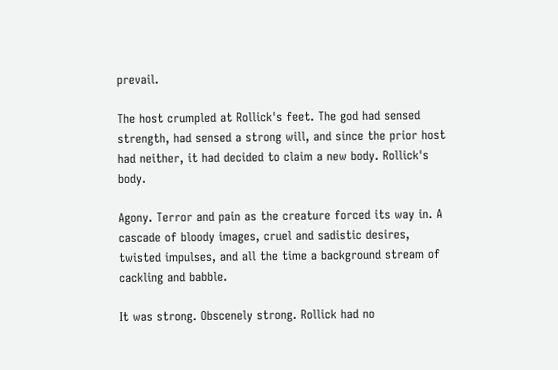prevail.

The host crumpled at Rollick's feet. The god had sensed strength, had sensed a strong will, and since the prior host had neither, it had decided to claim a new body. Rollick's body.

Agony. Terror and pain as the creature forced its way in. A cascade of bloody images, cruel and sadistic desires, twisted impulses, and all the time a background stream of cackling and babble.

It was strong. Obscenely strong. Rollick had no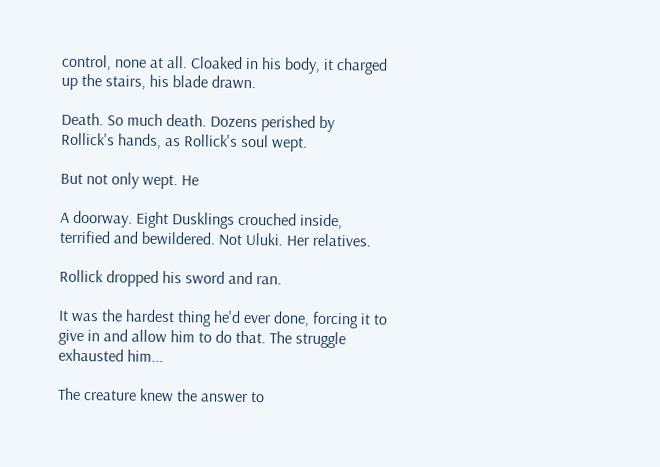control, none at all. Cloaked in his body, it charged up the stairs, his blade drawn.

Death. So much death. Dozens perished by Rollick's hands, as Rollick's soul wept.

But not only wept. He

A doorway. Eight Dusklings crouched inside, terrified and bewildered. Not Uluki. Her relatives.

Rollick dropped his sword and ran.

It was the hardest thing he'd ever done, forcing it to give in and allow him to do that. The struggle exhausted him...

The creature knew the answer to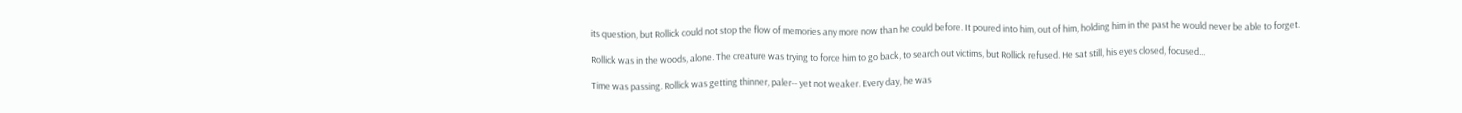its question, but Rollick could not stop the flow of memories any more now than he could before. It poured into him, out of him, holding him in the past he would never be able to forget.

Rollick was in the woods, alone. The creature was trying to force him to go back, to search out victims, but Rollick refused. He sat still, his eyes closed, focused...

Time was passing. Rollick was getting thinner, paler-- yet not weaker. Every day, he was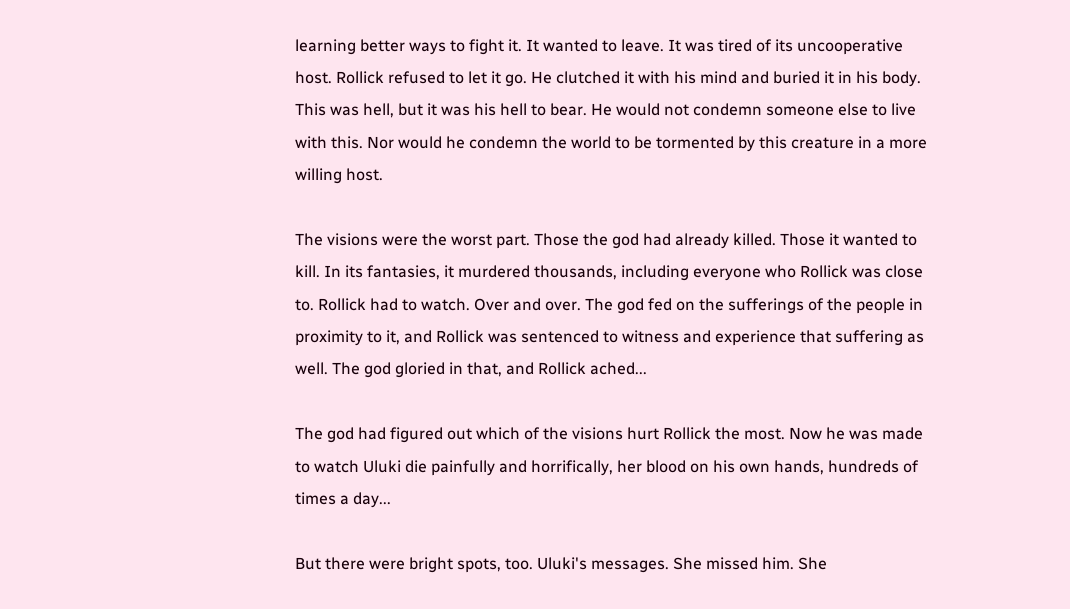learning better ways to fight it. It wanted to leave. It was tired of its uncooperative host. Rollick refused to let it go. He clutched it with his mind and buried it in his body. This was hell, but it was his hell to bear. He would not condemn someone else to live with this. Nor would he condemn the world to be tormented by this creature in a more willing host.

The visions were the worst part. Those the god had already killed. Those it wanted to kill. In its fantasies, it murdered thousands, including everyone who Rollick was close to. Rollick had to watch. Over and over. The god fed on the sufferings of the people in proximity to it, and Rollick was sentenced to witness and experience that suffering as well. The god gloried in that, and Rollick ached...

The god had figured out which of the visions hurt Rollick the most. Now he was made to watch Uluki die painfully and horrifically, her blood on his own hands, hundreds of times a day...

But there were bright spots, too. Uluki's messages. She missed him. She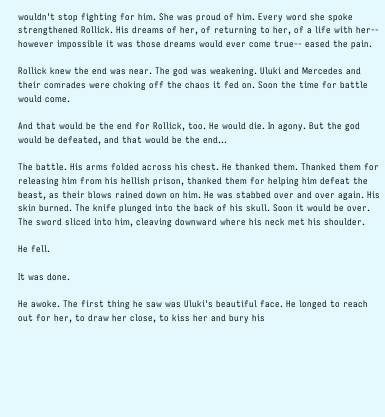wouldn't stop fighting for him. She was proud of him. Every word she spoke strengthened Rollick. His dreams of her, of returning to her, of a life with her-- however impossible it was those dreams would ever come true-- eased the pain.

Rollick knew the end was near. The god was weakening. Uluki and Mercedes and their comrades were choking off the chaos it fed on. Soon the time for battle would come.

And that would be the end for Rollick, too. He would die. In agony. But the god would be defeated, and that would be the end...

The battle. His arms folded across his chest. He thanked them. Thanked them for releasing him from his hellish prison, thanked them for helping him defeat the beast, as their blows rained down on him. He was stabbed over and over again. His skin burned. The knife plunged into the back of his skull. Soon it would be over. The sword sliced into him, cleaving downward where his neck met his shoulder.

He fell.

It was done.

He awoke. The first thing he saw was Uluki's beautiful face. He longed to reach out for her, to draw her close, to kiss her and bury his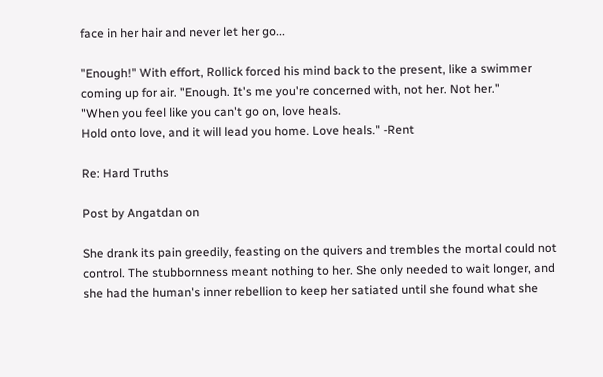face in her hair and never let her go...

"Enough!" With effort, Rollick forced his mind back to the present, like a swimmer coming up for air. "Enough. It's me you're concerned with, not her. Not her."
"When you feel like you can't go on, love heals.
Hold onto love, and it will lead you home. Love heals." -Rent

Re: Hard Truths

Post by Angatdan on

She drank its pain greedily, feasting on the quivers and trembles the mortal could not control. The stubbornness meant nothing to her. She only needed to wait longer, and she had the human's inner rebellion to keep her satiated until she found what she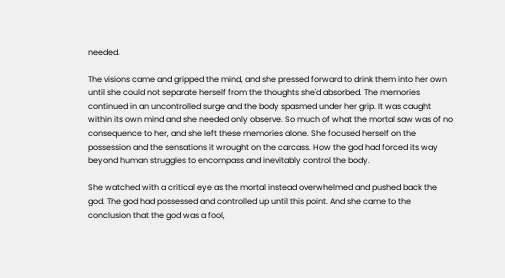needed.

The visions came and gripped the mind, and she pressed forward to drink them into her own until she could not separate herself from the thoughts she'd absorbed. The memories continued in an uncontrolled surge and the body spasmed under her grip. It was caught within its own mind and she needed only observe. So much of what the mortal saw was of no consequence to her, and she left these memories alone. She focused herself on the possession and the sensations it wrought on the carcass. How the god had forced its way beyond human struggles to encompass and inevitably control the body.

She watched with a critical eye as the mortal instead overwhelmed and pushed back the god. The god had possessed and controlled up until this point. And she came to the conclusion that the god was a fool,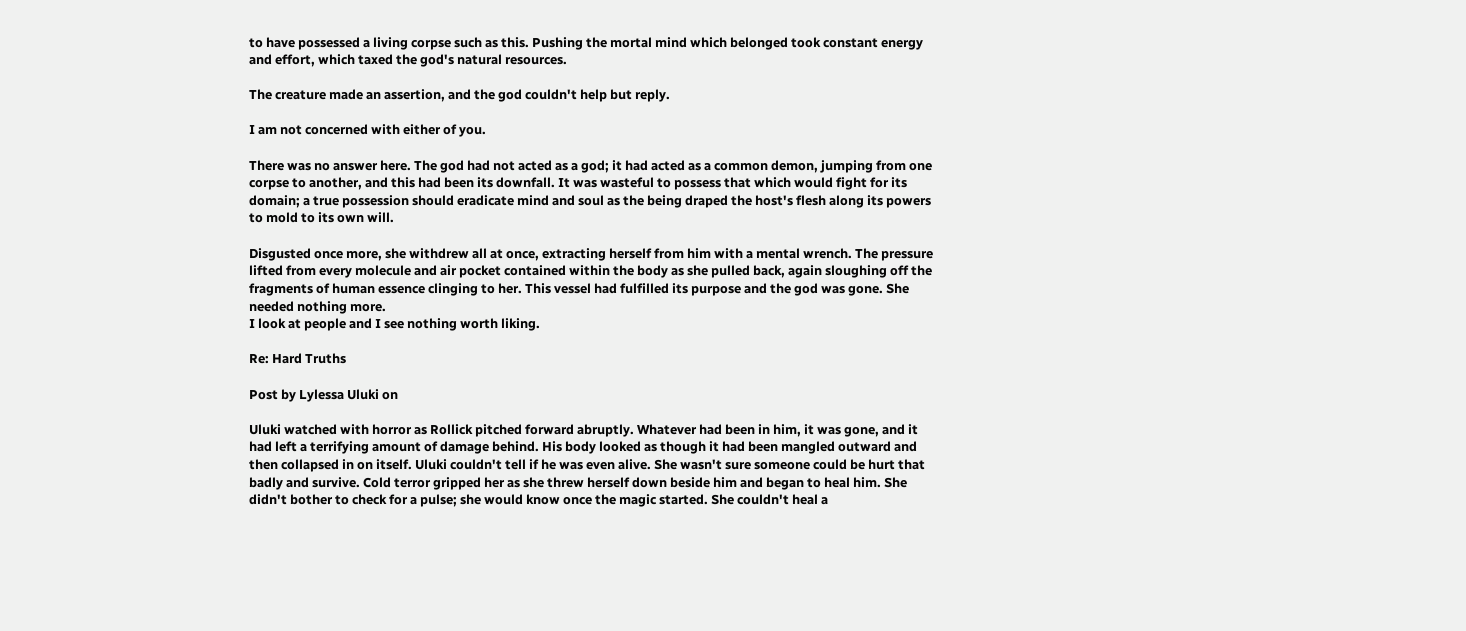to have possessed a living corpse such as this. Pushing the mortal mind which belonged took constant energy and effort, which taxed the god's natural resources.

The creature made an assertion, and the god couldn't help but reply.

I am not concerned with either of you.

There was no answer here. The god had not acted as a god; it had acted as a common demon, jumping from one corpse to another, and this had been its downfall. It was wasteful to possess that which would fight for its domain; a true possession should eradicate mind and soul as the being draped the host's flesh along its powers to mold to its own will.

Disgusted once more, she withdrew all at once, extracting herself from him with a mental wrench. The pressure lifted from every molecule and air pocket contained within the body as she pulled back, again sloughing off the fragments of human essence clinging to her. This vessel had fulfilled its purpose and the god was gone. She needed nothing more.
I look at people and I see nothing worth liking.

Re: Hard Truths

Post by Lylessa Uluki on

Uluki watched with horror as Rollick pitched forward abruptly. Whatever had been in him, it was gone, and it had left a terrifying amount of damage behind. His body looked as though it had been mangled outward and then collapsed in on itself. Uluki couldn't tell if he was even alive. She wasn't sure someone could be hurt that badly and survive. Cold terror gripped her as she threw herself down beside him and began to heal him. She didn't bother to check for a pulse; she would know once the magic started. She couldn't heal a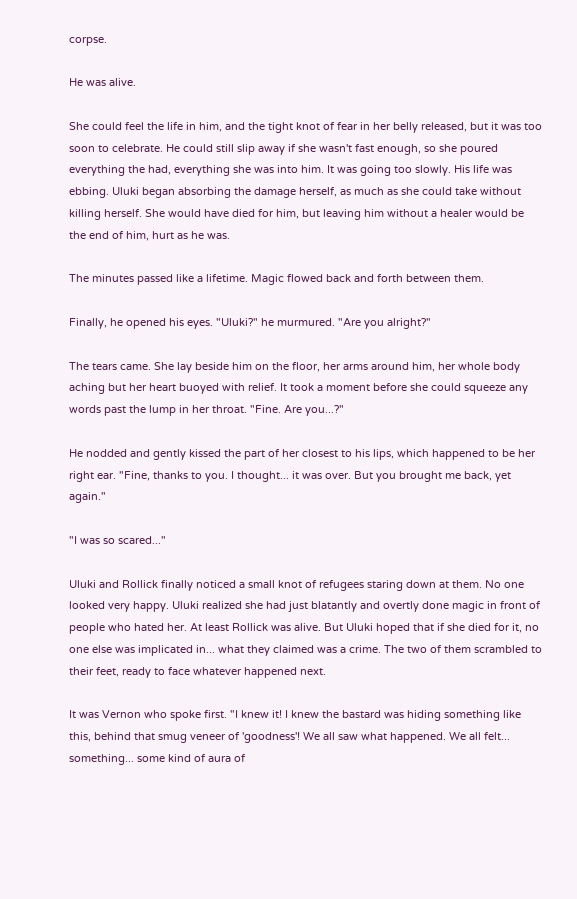corpse.

He was alive.

She could feel the life in him, and the tight knot of fear in her belly released, but it was too soon to celebrate. He could still slip away if she wasn't fast enough, so she poured everything the had, everything she was into him. It was going too slowly. His life was ebbing. Uluki began absorbing the damage herself, as much as she could take without killing herself. She would have died for him, but leaving him without a healer would be the end of him, hurt as he was.

The minutes passed like a lifetime. Magic flowed back and forth between them.

Finally, he opened his eyes. "Uluki?" he murmured. "Are you alright?"

The tears came. She lay beside him on the floor, her arms around him, her whole body aching but her heart buoyed with relief. It took a moment before she could squeeze any words past the lump in her throat. "Fine. Are you...?"

He nodded and gently kissed the part of her closest to his lips, which happened to be her right ear. "Fine, thanks to you. I thought... it was over. But you brought me back, yet again."

"I was so scared..."

Uluki and Rollick finally noticed a small knot of refugees staring down at them. No one looked very happy. Uluki realized she had just blatantly and overtly done magic in front of people who hated her. At least Rollick was alive. But Uluki hoped that if she died for it, no one else was implicated in... what they claimed was a crime. The two of them scrambled to their feet, ready to face whatever happened next.

It was Vernon who spoke first. "I knew it! I knew the bastard was hiding something like this, behind that smug veneer of 'goodness'! We all saw what happened. We all felt... something... some kind of aura of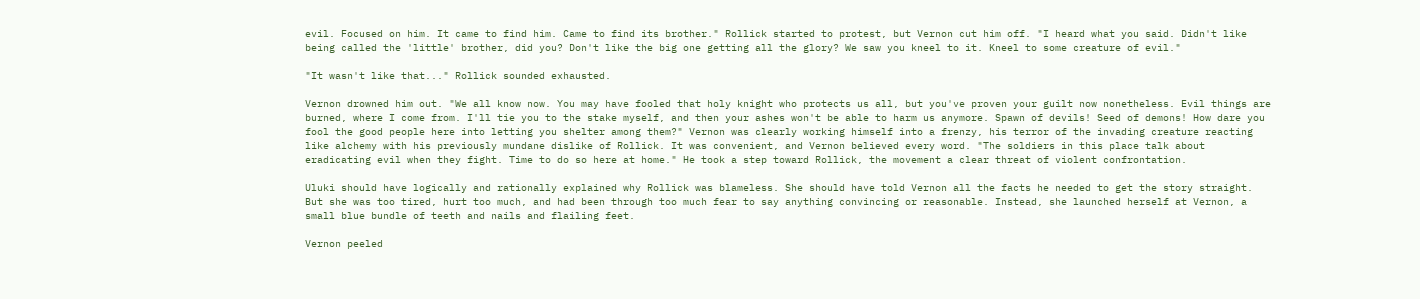evil. Focused on him. It came to find him. Came to find its brother." Rollick started to protest, but Vernon cut him off. "I heard what you said. Didn't like being called the 'little' brother, did you? Don't like the big one getting all the glory? We saw you kneel to it. Kneel to some creature of evil."

"It wasn't like that..." Rollick sounded exhausted.

Vernon drowned him out. "We all know now. You may have fooled that holy knight who protects us all, but you've proven your guilt now nonetheless. Evil things are burned, where I come from. I'll tie you to the stake myself, and then your ashes won't be able to harm us anymore. Spawn of devils! Seed of demons! How dare you fool the good people here into letting you shelter among them?" Vernon was clearly working himself into a frenzy, his terror of the invading creature reacting like alchemy with his previously mundane dislike of Rollick. It was convenient, and Vernon believed every word. "The soldiers in this place talk about eradicating evil when they fight. Time to do so here at home." He took a step toward Rollick, the movement a clear threat of violent confrontation.

Uluki should have logically and rationally explained why Rollick was blameless. She should have told Vernon all the facts he needed to get the story straight. But she was too tired, hurt too much, and had been through too much fear to say anything convincing or reasonable. Instead, she launched herself at Vernon, a small blue bundle of teeth and nails and flailing feet.

Vernon peeled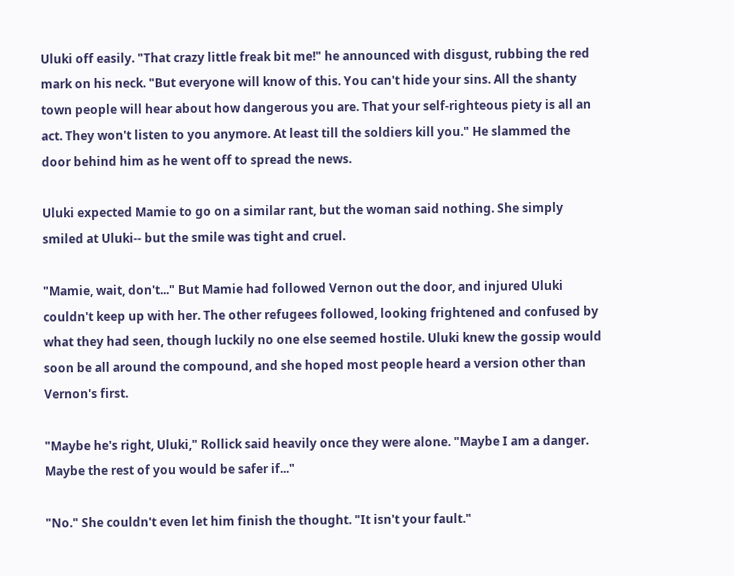Uluki off easily. "That crazy little freak bit me!" he announced with disgust, rubbing the red mark on his neck. "But everyone will know of this. You can't hide your sins. All the shanty town people will hear about how dangerous you are. That your self-righteous piety is all an act. They won't listen to you anymore. At least till the soldiers kill you." He slammed the door behind him as he went off to spread the news.

Uluki expected Mamie to go on a similar rant, but the woman said nothing. She simply smiled at Uluki-- but the smile was tight and cruel.

"Mamie, wait, don't..." But Mamie had followed Vernon out the door, and injured Uluki couldn't keep up with her. The other refugees followed, looking frightened and confused by what they had seen, though luckily no one else seemed hostile. Uluki knew the gossip would soon be all around the compound, and she hoped most people heard a version other than Vernon's first.

"Maybe he's right, Uluki," Rollick said heavily once they were alone. "Maybe I am a danger. Maybe the rest of you would be safer if..."

"No." She couldn't even let him finish the thought. "It isn't your fault."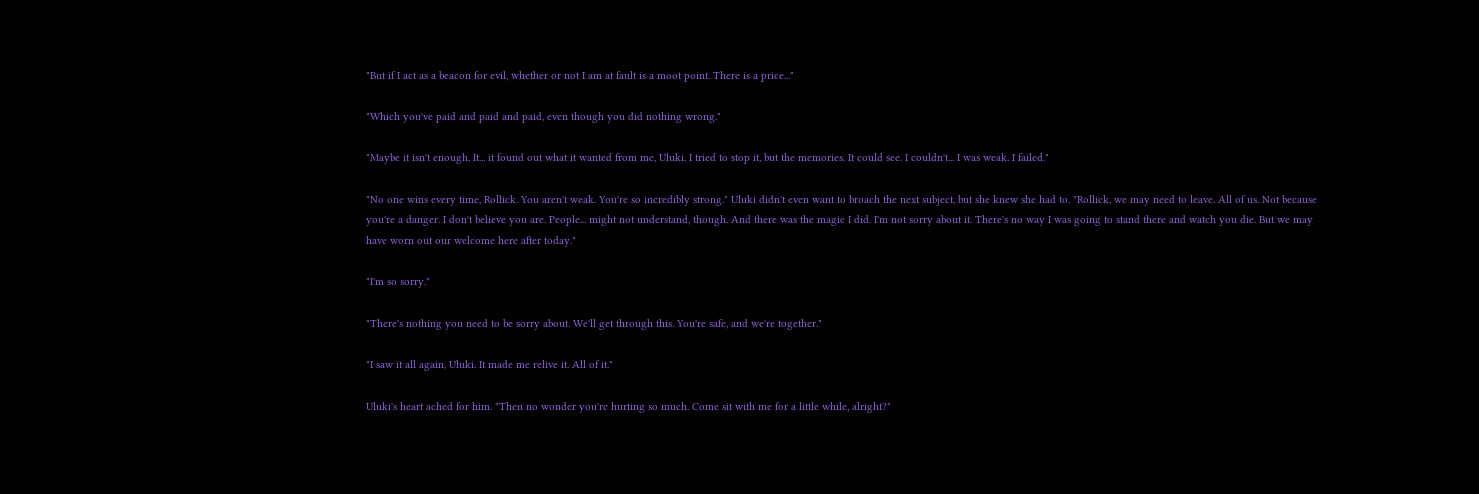"But if I act as a beacon for evil, whether or not I am at fault is a moot point. There is a price..."

"Which you've paid and paid and paid, even though you did nothing wrong."

"Maybe it isn't enough. It... it found out what it wanted from me, Uluki. I tried to stop it, but the memories. It could see. I couldn't... I was weak. I failed."

"No one wins every time, Rollick. You aren't weak. You're so incredibly strong." Uluki didn't even want to broach the next subject, but she knew she had to. "Rollick, we may need to leave. All of us. Not because you're a danger. I don't believe you are. People... might not understand, though. And there was the magic I did. I'm not sorry about it. There's no way I was going to stand there and watch you die. But we may have worn out our welcome here after today."

"I'm so sorry."

"There's nothing you need to be sorry about. We'll get through this. You're safe, and we're together."

"I saw it all again, Uluki. It made me relive it. All of it."

Uluki's heart ached for him. "Then no wonder you're hurting so much. Come sit with me for a little while, alright?"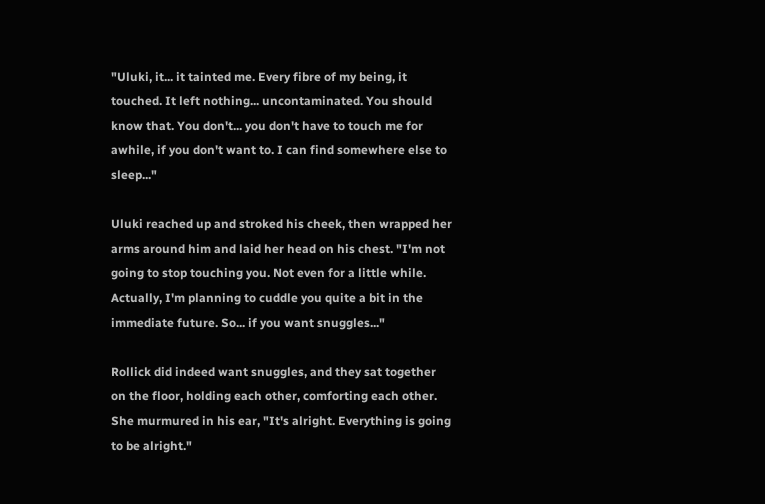"Uluki, it... it tainted me. Every fibre of my being, it touched. It left nothing... uncontaminated. You should know that. You don't... you don't have to touch me for awhile, if you don't want to. I can find somewhere else to sleep..."

Uluki reached up and stroked his cheek, then wrapped her arms around him and laid her head on his chest. "I'm not going to stop touching you. Not even for a little while. Actually, I'm planning to cuddle you quite a bit in the immediate future. So... if you want snuggles..."

Rollick did indeed want snuggles, and they sat together on the floor, holding each other, comforting each other. She murmured in his ear, "It's alright. Everything is going to be alright."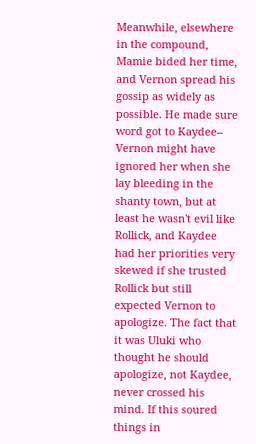Meanwhile, elsewhere in the compound, Mamie bided her time, and Vernon spread his gossip as widely as possible. He made sure word got to Kaydee-- Vernon might have ignored her when she lay bleeding in the shanty town, but at least he wasn't evil like Rollick, and Kaydee had her priorities very skewed if she trusted Rollick but still expected Vernon to apologize. The fact that it was Uluki who thought he should apologize, not Kaydee, never crossed his mind. If this soured things in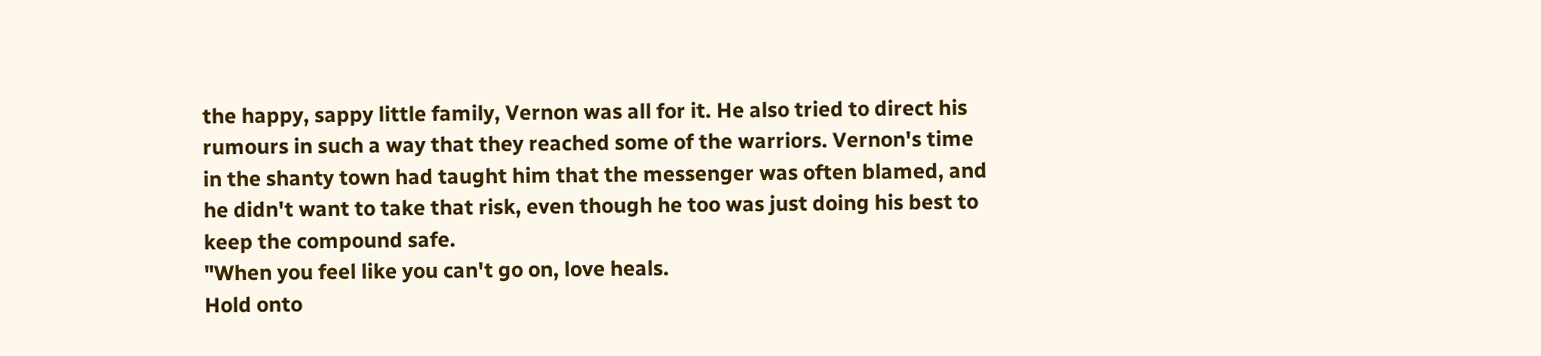the happy, sappy little family, Vernon was all for it. He also tried to direct his rumours in such a way that they reached some of the warriors. Vernon's time in the shanty town had taught him that the messenger was often blamed, and he didn't want to take that risk, even though he too was just doing his best to keep the compound safe.
"When you feel like you can't go on, love heals.
Hold onto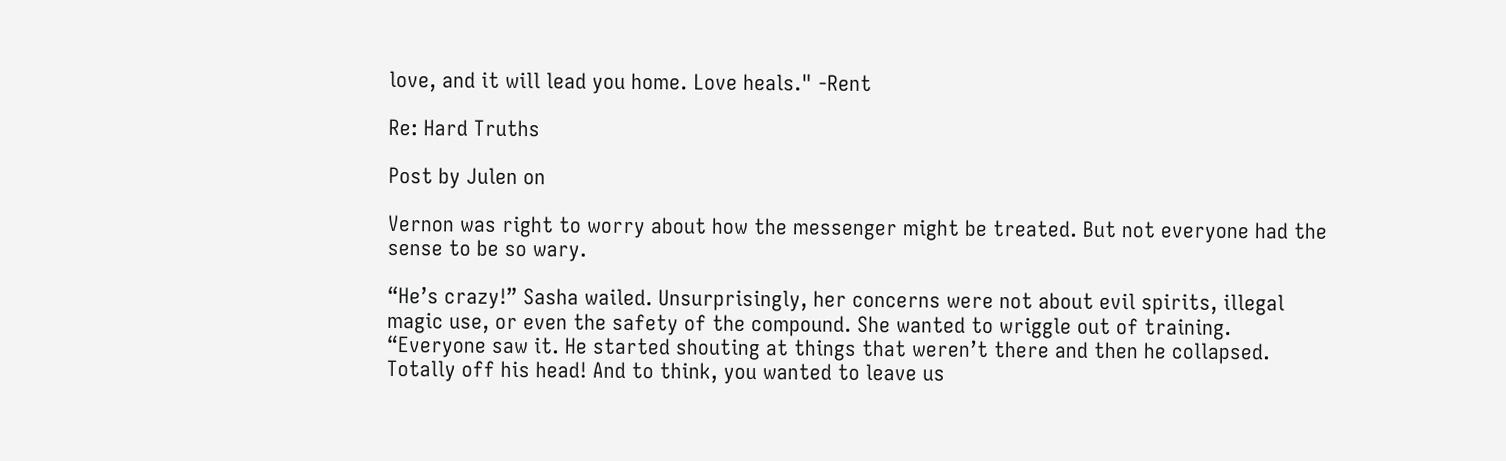love, and it will lead you home. Love heals." -Rent

Re: Hard Truths

Post by Julen on

Vernon was right to worry about how the messenger might be treated. But not everyone had the sense to be so wary.

“He’s crazy!” Sasha wailed. Unsurprisingly, her concerns were not about evil spirits, illegal magic use, or even the safety of the compound. She wanted to wriggle out of training. “Everyone saw it. He started shouting at things that weren’t there and then he collapsed. Totally off his head! And to think, you wanted to leave us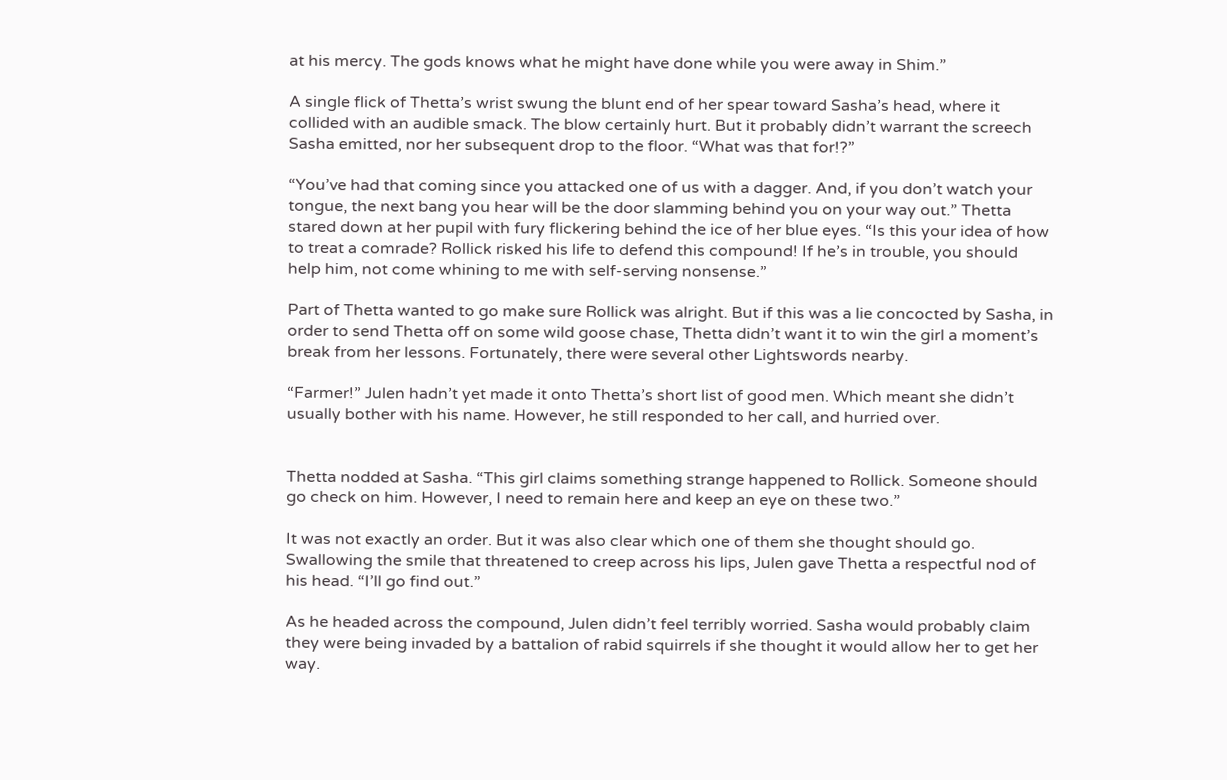at his mercy. The gods knows what he might have done while you were away in Shim.”

A single flick of Thetta’s wrist swung the blunt end of her spear toward Sasha’s head, where it collided with an audible smack. The blow certainly hurt. But it probably didn’t warrant the screech Sasha emitted, nor her subsequent drop to the floor. “What was that for!?”

“You’ve had that coming since you attacked one of us with a dagger. And, if you don’t watch your tongue, the next bang you hear will be the door slamming behind you on your way out.” Thetta stared down at her pupil with fury flickering behind the ice of her blue eyes. “Is this your idea of how to treat a comrade? Rollick risked his life to defend this compound! If he’s in trouble, you should help him, not come whining to me with self-serving nonsense.”

Part of Thetta wanted to go make sure Rollick was alright. But if this was a lie concocted by Sasha, in order to send Thetta off on some wild goose chase, Thetta didn’t want it to win the girl a moment’s break from her lessons. Fortunately, there were several other Lightswords nearby.

“Farmer!” Julen hadn’t yet made it onto Thetta’s short list of good men. Which meant she didn’t usually bother with his name. However, he still responded to her call, and hurried over.


Thetta nodded at Sasha. “This girl claims something strange happened to Rollick. Someone should go check on him. However, I need to remain here and keep an eye on these two.”

It was not exactly an order. But it was also clear which one of them she thought should go. Swallowing the smile that threatened to creep across his lips, Julen gave Thetta a respectful nod of his head. “I’ll go find out.”

As he headed across the compound, Julen didn’t feel terribly worried. Sasha would probably claim they were being invaded by a battalion of rabid squirrels if she thought it would allow her to get her way.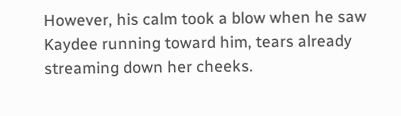However, his calm took a blow when he saw Kaydee running toward him, tears already streaming down her cheeks.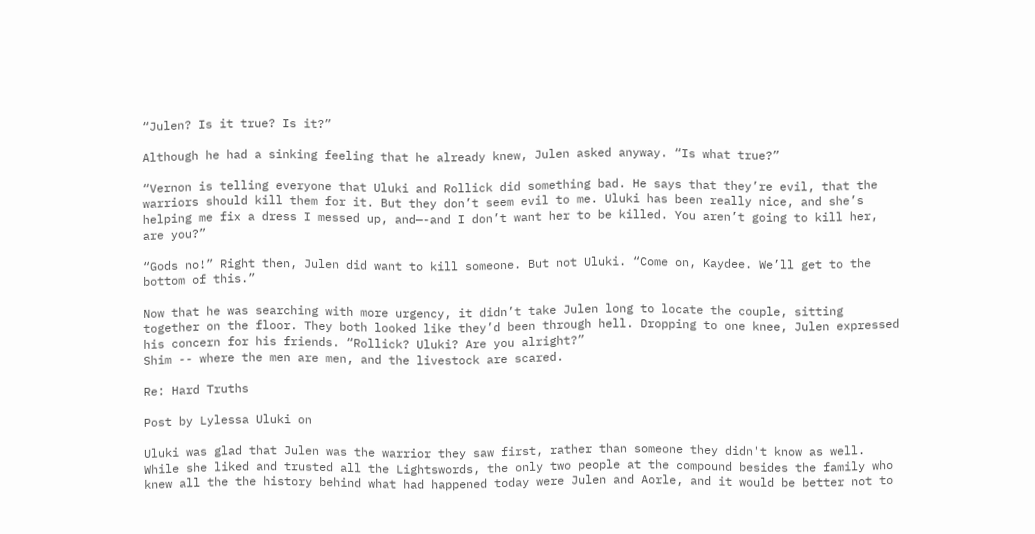“Julen? Is it true? Is it?”

Although he had a sinking feeling that he already knew, Julen asked anyway. “Is what true?”

“Vernon is telling everyone that Uluki and Rollick did something bad. He says that they’re evil, that the warriors should kill them for it. But they don’t seem evil to me. Uluki has been really nice, and she’s helping me fix a dress I messed up, and—-and I don’t want her to be killed. You aren’t going to kill her, are you?”

“Gods no!” Right then, Julen did want to kill someone. But not Uluki. “Come on, Kaydee. We’ll get to the bottom of this.”

Now that he was searching with more urgency, it didn’t take Julen long to locate the couple, sitting together on the floor. They both looked like they’d been through hell. Dropping to one knee, Julen expressed his concern for his friends. “Rollick? Uluki? Are you alright?”
Shim -- where the men are men, and the livestock are scared.

Re: Hard Truths

Post by Lylessa Uluki on

Uluki was glad that Julen was the warrior they saw first, rather than someone they didn't know as well. While she liked and trusted all the Lightswords, the only two people at the compound besides the family who knew all the the history behind what had happened today were Julen and Aorle, and it would be better not to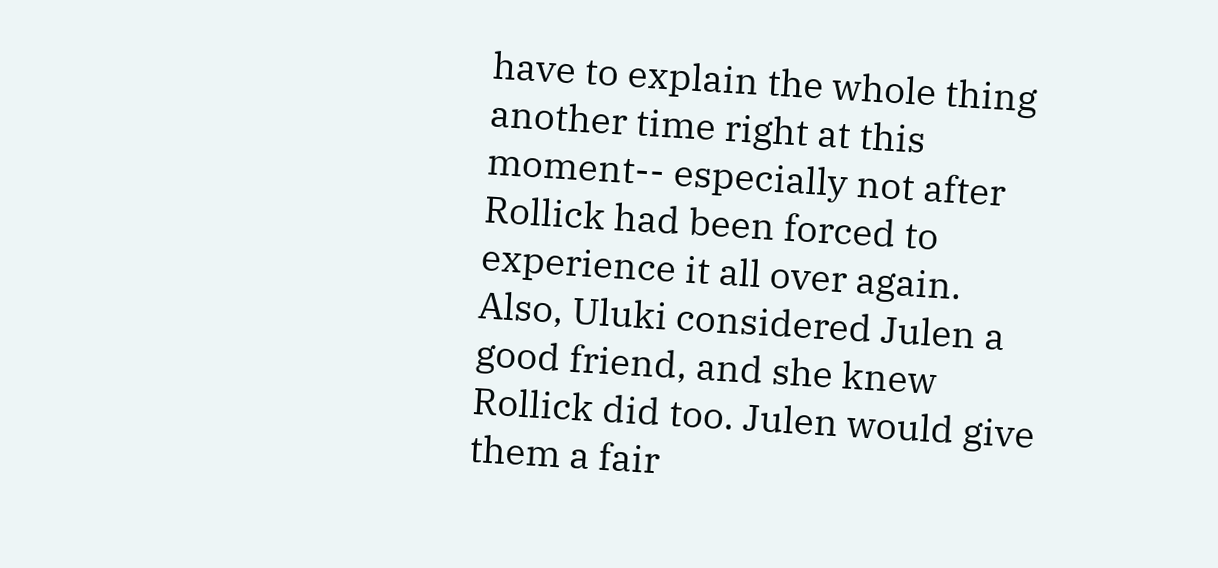have to explain the whole thing another time right at this moment-- especially not after Rollick had been forced to experience it all over again. Also, Uluki considered Julen a good friend, and she knew Rollick did too. Julen would give them a fair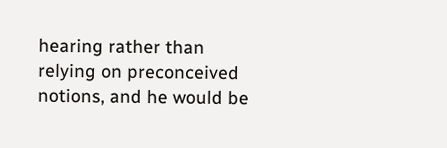hearing rather than relying on preconceived notions, and he would be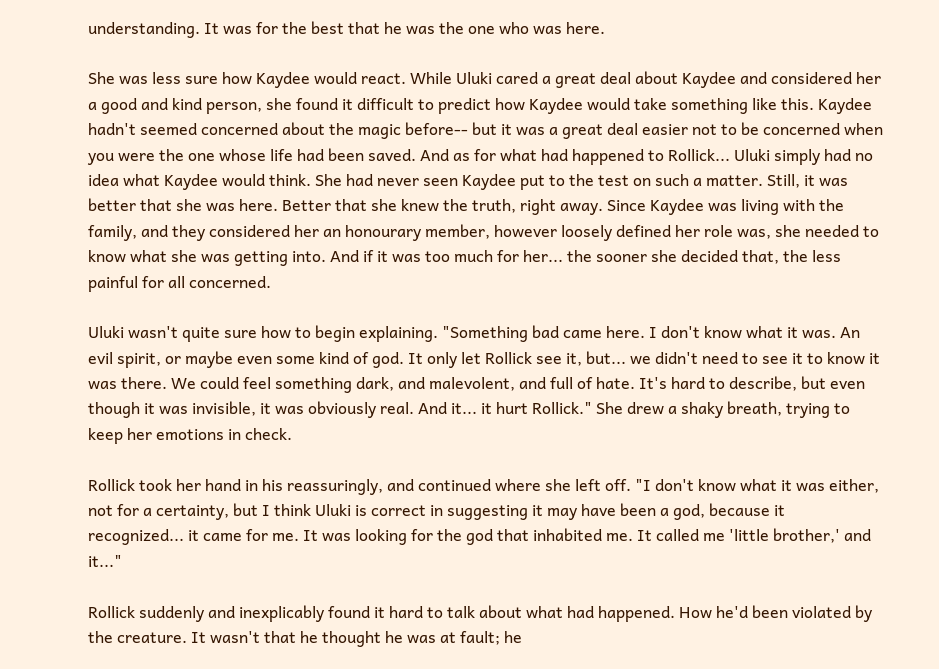understanding. It was for the best that he was the one who was here.

She was less sure how Kaydee would react. While Uluki cared a great deal about Kaydee and considered her a good and kind person, she found it difficult to predict how Kaydee would take something like this. Kaydee hadn't seemed concerned about the magic before-- but it was a great deal easier not to be concerned when you were the one whose life had been saved. And as for what had happened to Rollick... Uluki simply had no idea what Kaydee would think. She had never seen Kaydee put to the test on such a matter. Still, it was better that she was here. Better that she knew the truth, right away. Since Kaydee was living with the family, and they considered her an honourary member, however loosely defined her role was, she needed to know what she was getting into. And if it was too much for her... the sooner she decided that, the less painful for all concerned.

Uluki wasn't quite sure how to begin explaining. "Something bad came here. I don't know what it was. An evil spirit, or maybe even some kind of god. It only let Rollick see it, but... we didn't need to see it to know it was there. We could feel something dark, and malevolent, and full of hate. It's hard to describe, but even though it was invisible, it was obviously real. And it... it hurt Rollick." She drew a shaky breath, trying to keep her emotions in check.

Rollick took her hand in his reassuringly, and continued where she left off. "I don't know what it was either, not for a certainty, but I think Uluki is correct in suggesting it may have been a god, because it recognized... it came for me. It was looking for the god that inhabited me. It called me 'little brother,' and it..."

Rollick suddenly and inexplicably found it hard to talk about what had happened. How he'd been violated by the creature. It wasn't that he thought he was at fault; he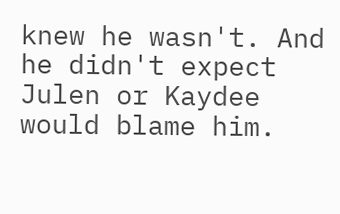knew he wasn't. And he didn't expect Julen or Kaydee would blame him.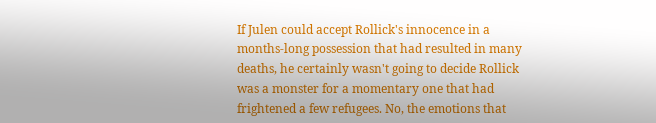If Julen could accept Rollick's innocence in a months-long possession that had resulted in many deaths, he certainly wasn't going to decide Rollick was a monster for a momentary one that had frightened a few refugees. No, the emotions that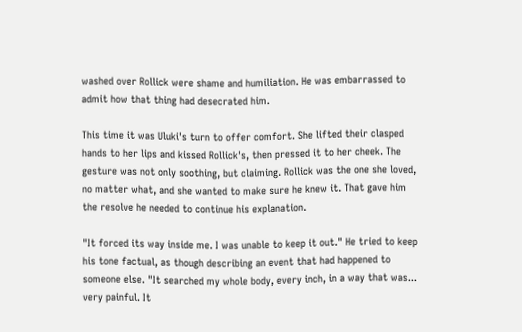washed over Rollick were shame and humiliation. He was embarrassed to admit how that thing had desecrated him.

This time it was Uluki's turn to offer comfort. She lifted their clasped hands to her lips and kissed Rollick's, then pressed it to her cheek. The gesture was not only soothing, but claiming. Rollick was the one she loved, no matter what, and she wanted to make sure he knew it. That gave him the resolve he needed to continue his explanation.

"It forced its way inside me. I was unable to keep it out." He tried to keep his tone factual, as though describing an event that had happened to someone else. "It searched my whole body, every inch, in a way that was... very painful. It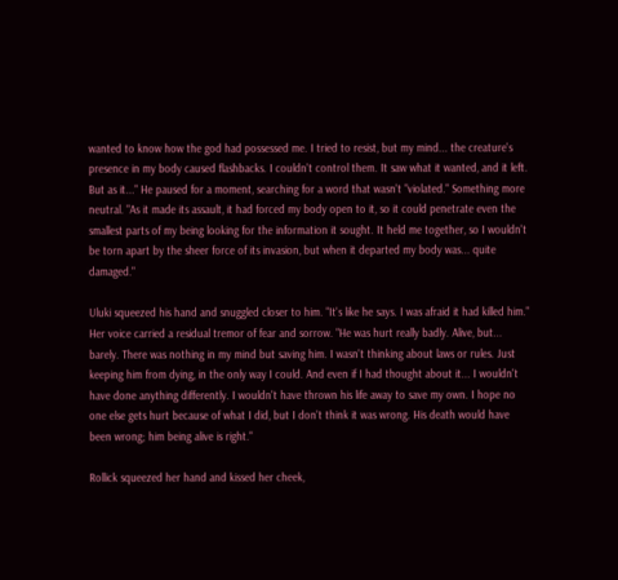wanted to know how the god had possessed me. I tried to resist, but my mind... the creature's presence in my body caused flashbacks. I couldn't control them. It saw what it wanted, and it left. But as it..." He paused for a moment, searching for a word that wasn't "violated." Something more neutral. "As it made its assault, it had forced my body open to it, so it could penetrate even the smallest parts of my being looking for the information it sought. It held me together, so I wouldn't be torn apart by the sheer force of its invasion, but when it departed my body was... quite damaged."

Uluki squeezed his hand and snuggled closer to him. "It's like he says. I was afraid it had killed him." Her voice carried a residual tremor of fear and sorrow. "He was hurt really badly. Alive, but... barely. There was nothing in my mind but saving him. I wasn't thinking about laws or rules. Just keeping him from dying, in the only way I could. And even if I had thought about it... I wouldn't have done anything differently. I wouldn't have thrown his life away to save my own. I hope no one else gets hurt because of what I did, but I don't think it was wrong. His death would have been wrong; him being alive is right."

Rollick squeezed her hand and kissed her cheek,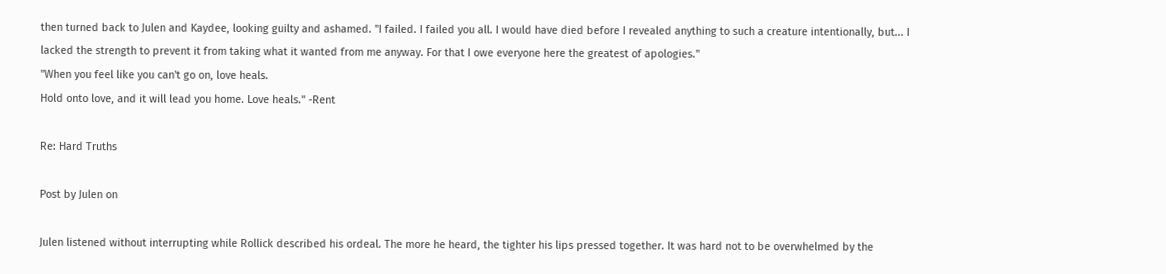then turned back to Julen and Kaydee, looking guilty and ashamed. "I failed. I failed you all. I would have died before I revealed anything to such a creature intentionally, but... I lacked the strength to prevent it from taking what it wanted from me anyway. For that I owe everyone here the greatest of apologies."
"When you feel like you can't go on, love heals.
Hold onto love, and it will lead you home. Love heals." -Rent

Re: Hard Truths

Post by Julen on

Julen listened without interrupting while Rollick described his ordeal. The more he heard, the tighter his lips pressed together. It was hard not to be overwhelmed by the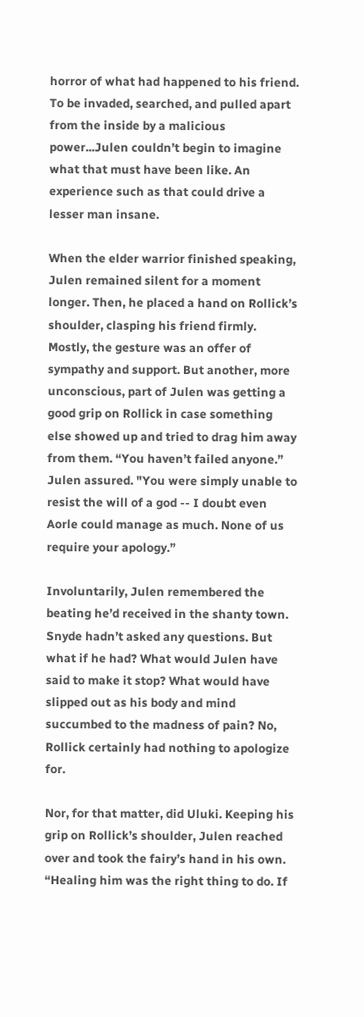horror of what had happened to his friend. To be invaded, searched, and pulled apart from the inside by a malicious power...Julen couldn’t begin to imagine what that must have been like. An experience such as that could drive a lesser man insane.

When the elder warrior finished speaking, Julen remained silent for a moment longer. Then, he placed a hand on Rollick’s shoulder, clasping his friend firmly. Mostly, the gesture was an offer of sympathy and support. But another, more unconscious, part of Julen was getting a good grip on Rollick in case something else showed up and tried to drag him away from them. “You haven’t failed anyone.” Julen assured. "You were simply unable to resist the will of a god -- I doubt even Aorle could manage as much. None of us require your apology.”

Involuntarily, Julen remembered the beating he’d received in the shanty town. Snyde hadn’t asked any questions. But what if he had? What would Julen have said to make it stop? What would have slipped out as his body and mind succumbed to the madness of pain? No, Rollick certainly had nothing to apologize for.

Nor, for that matter, did Uluki. Keeping his grip on Rollick’s shoulder, Julen reached over and took the fairy’s hand in his own. “Healing him was the right thing to do. If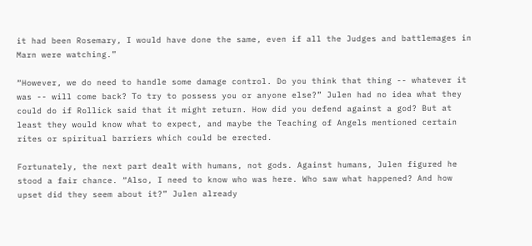it had been Rosemary, I would have done the same, even if all the Judges and battlemages in Marn were watching.”

“However, we do need to handle some damage control. Do you think that thing -- whatever it was -- will come back? To try to possess you or anyone else?” Julen had no idea what they could do if Rollick said that it might return. How did you defend against a god? But at least they would know what to expect, and maybe the Teaching of Angels mentioned certain rites or spiritual barriers which could be erected.

Fortunately, the next part dealt with humans, not gods. Against humans, Julen figured he stood a fair chance. “Also, I need to know who was here. Who saw what happened? And how upset did they seem about it?” Julen already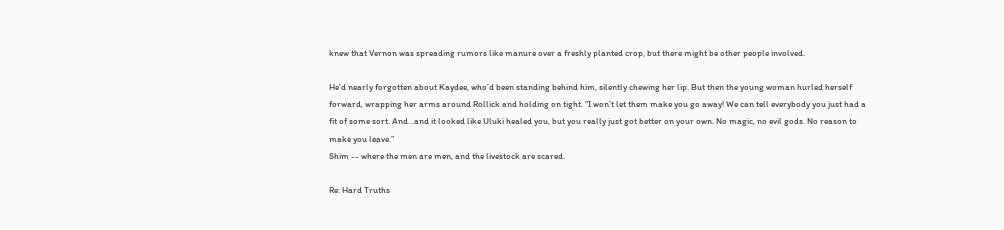knew that Vernon was spreading rumors like manure over a freshly planted crop, but there might be other people involved.

He’d nearly forgotten about Kaydee, who’d been standing behind him, silently chewing her lip. But then the young woman hurled herself forward, wrapping her arms around Rollick and holding on tight. “I won’t let them make you go away! We can tell everybody you just had a fit of some sort. And...and it looked like Uluki healed you, but you really just got better on your own. No magic, no evil gods. No reason to make you leave.”
Shim -- where the men are men, and the livestock are scared.

Re: Hard Truths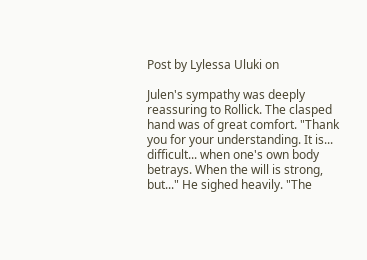Post by Lylessa Uluki on

Julen's sympathy was deeply reassuring to Rollick. The clasped hand was of great comfort. "Thank you for your understanding. It is... difficult... when one's own body betrays. When the will is strong, but..." He sighed heavily. "The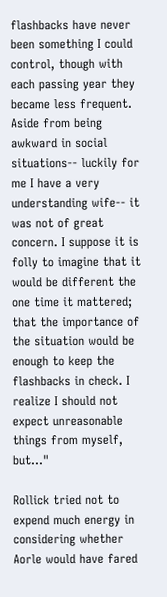flashbacks have never been something I could control, though with each passing year they became less frequent. Aside from being awkward in social situations-- luckily for me I have a very understanding wife-- it was not of great concern. I suppose it is folly to imagine that it would be different the one time it mattered; that the importance of the situation would be enough to keep the flashbacks in check. I realize I should not expect unreasonable things from myself, but..."

Rollick tried not to expend much energy in considering whether Aorle would have fared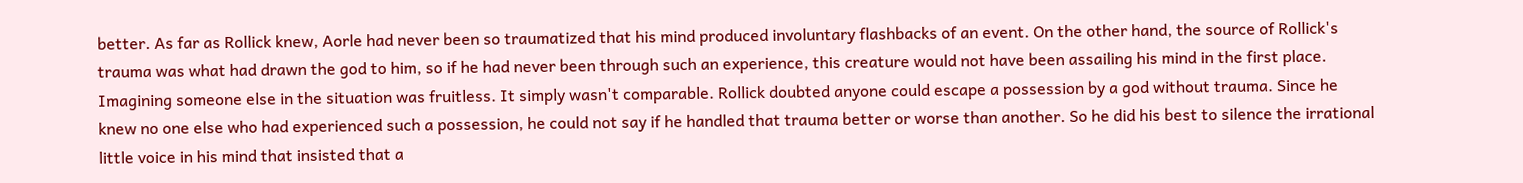better. As far as Rollick knew, Aorle had never been so traumatized that his mind produced involuntary flashbacks of an event. On the other hand, the source of Rollick's trauma was what had drawn the god to him, so if he had never been through such an experience, this creature would not have been assailing his mind in the first place. Imagining someone else in the situation was fruitless. It simply wasn't comparable. Rollick doubted anyone could escape a possession by a god without trauma. Since he knew no one else who had experienced such a possession, he could not say if he handled that trauma better or worse than another. So he did his best to silence the irrational little voice in his mind that insisted that a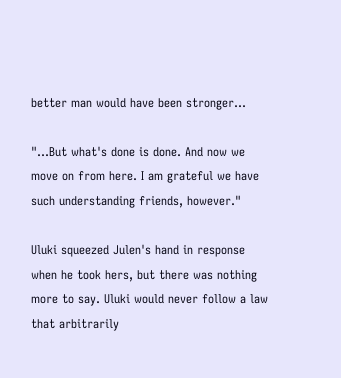better man would have been stronger...

"...But what's done is done. And now we move on from here. I am grateful we have such understanding friends, however."

Uluki squeezed Julen's hand in response when he took hers, but there was nothing more to say. Uluki would never follow a law that arbitrarily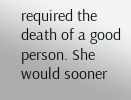required the death of a good person. She would sooner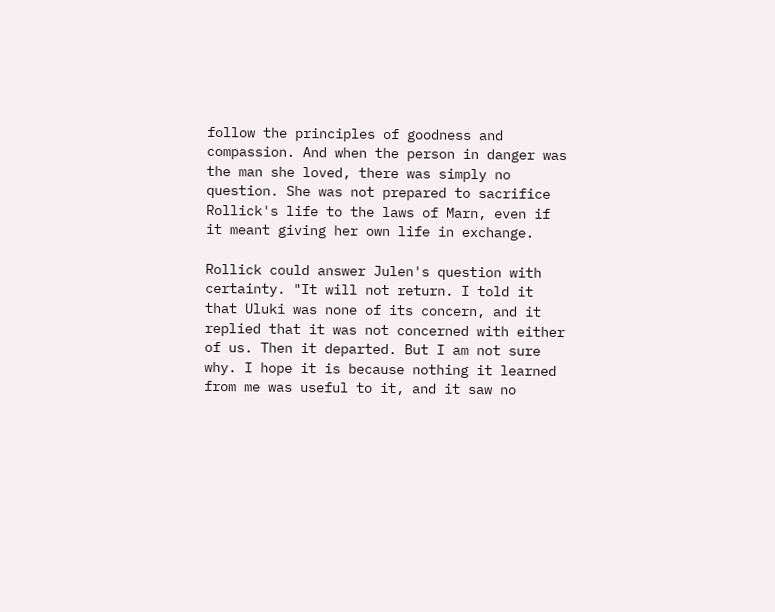follow the principles of goodness and compassion. And when the person in danger was the man she loved, there was simply no question. She was not prepared to sacrifice Rollick's life to the laws of Marn, even if it meant giving her own life in exchange.

Rollick could answer Julen's question with certainty. "It will not return. I told it that Uluki was none of its concern, and it replied that it was not concerned with either of us. Then it departed. But I am not sure why. I hope it is because nothing it learned from me was useful to it, and it saw no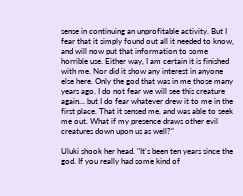sense in continuing an unprofitable activity. But I fear that it simply found out all it needed to know, and will now put that information to some horrible use. Either way, I am certain it is finished with me. Nor did it show any interest in anyone else here. Only the god that was in me those many years ago. I do not fear we will see this creature again... but I do fear whatever drew it to me in the first place. That it sensed me, and was able to seek me out. What if my presence draws other evil creatures down upon us as well?"

Uluki shook her head. "It's been ten years since the god. If you really had some kind of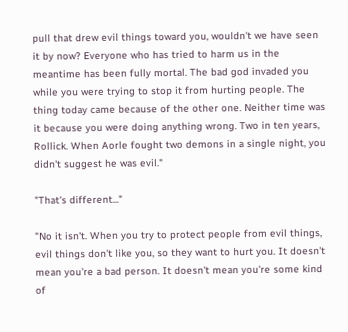pull that drew evil things toward you, wouldn't we have seen it by now? Everyone who has tried to harm us in the meantime has been fully mortal. The bad god invaded you while you were trying to stop it from hurting people. The thing today came because of the other one. Neither time was it because you were doing anything wrong. Two in ten years, Rollick. When Aorle fought two demons in a single night, you didn't suggest he was evil."

"That's different..."

"No it isn't. When you try to protect people from evil things, evil things don't like you, so they want to hurt you. It doesn't mean you're a bad person. It doesn't mean you're some kind of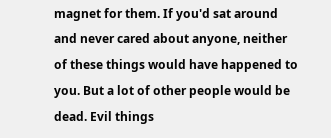magnet for them. If you'd sat around and never cared about anyone, neither of these things would have happened to you. But a lot of other people would be dead. Evil things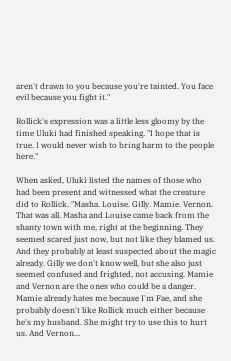aren't drawn to you because you're tainted. You face evil because you fight it."

Rollick's expression was a little less gloomy by the time Uluki had finished speaking. "I hope that is true. I would never wish to bring harm to the people here."

When asked, Uluki listed the names of those who had been present and witnessed what the creature did to Rollick. "Masha. Louise. Gilly. Mamie. Vernon. That was all. Masha and Louise came back from the shanty town with me, right at the beginning. They seemed scared just now, but not like they blamed us. And they probably at least suspected about the magic already. Gilly we don't know well, but she also just seemed confused and frighted, not accusing. Mamie and Vernon are the ones who could be a danger. Mamie already hates me because I'm Fae, and she probably doesn't like Rollick much either because he's my husband. She might try to use this to hurt us. And Vernon...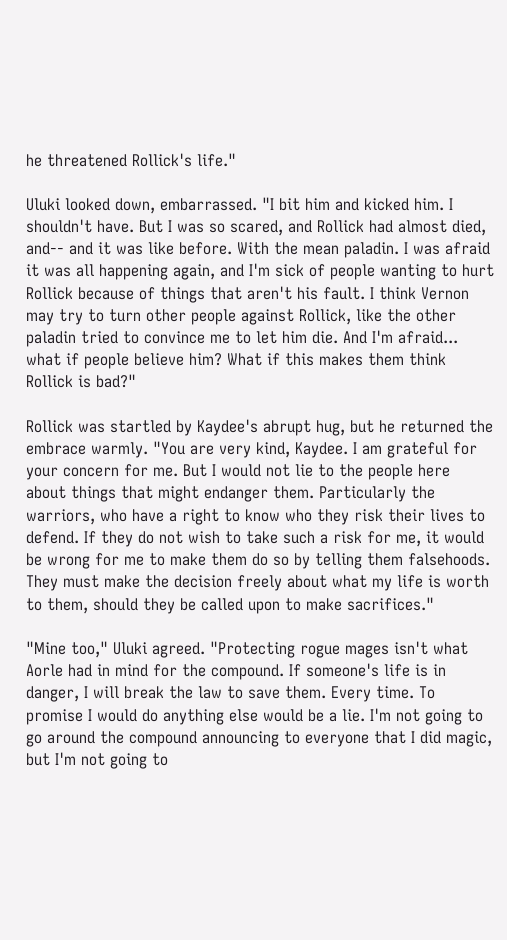he threatened Rollick's life."

Uluki looked down, embarrassed. "I bit him and kicked him. I shouldn't have. But I was so scared, and Rollick had almost died, and-- and it was like before. With the mean paladin. I was afraid it was all happening again, and I'm sick of people wanting to hurt Rollick because of things that aren't his fault. I think Vernon may try to turn other people against Rollick, like the other paladin tried to convince me to let him die. And I'm afraid... what if people believe him? What if this makes them think Rollick is bad?"

Rollick was startled by Kaydee's abrupt hug, but he returned the embrace warmly. "You are very kind, Kaydee. I am grateful for your concern for me. But I would not lie to the people here about things that might endanger them. Particularly the warriors, who have a right to know who they risk their lives to defend. If they do not wish to take such a risk for me, it would be wrong for me to make them do so by telling them falsehoods. They must make the decision freely about what my life is worth to them, should they be called upon to make sacrifices."

"Mine too," Uluki agreed. "Protecting rogue mages isn't what Aorle had in mind for the compound. If someone's life is in danger, I will break the law to save them. Every time. To promise I would do anything else would be a lie. I'm not going to go around the compound announcing to everyone that I did magic, but I'm not going to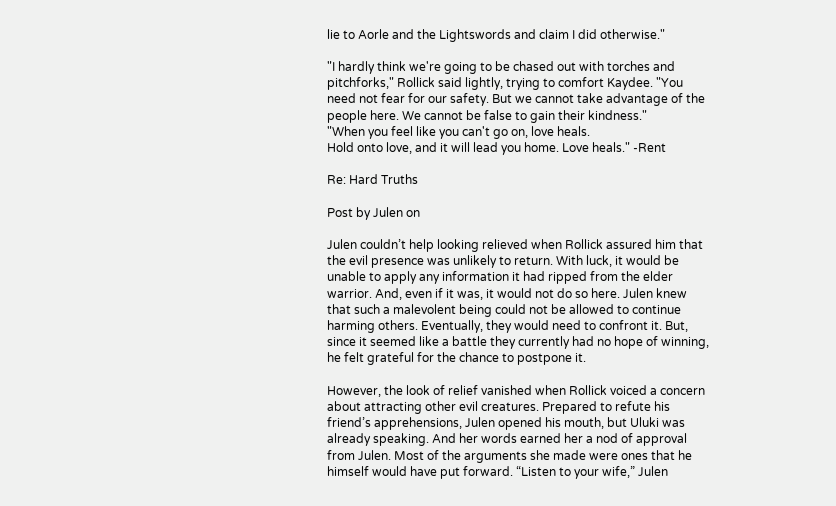lie to Aorle and the Lightswords and claim I did otherwise."

"I hardly think we're going to be chased out with torches and pitchforks," Rollick said lightly, trying to comfort Kaydee. "You need not fear for our safety. But we cannot take advantage of the people here. We cannot be false to gain their kindness."
"When you feel like you can't go on, love heals.
Hold onto love, and it will lead you home. Love heals." -Rent

Re: Hard Truths

Post by Julen on

Julen couldn’t help looking relieved when Rollick assured him that the evil presence was unlikely to return. With luck, it would be unable to apply any information it had ripped from the elder warrior. And, even if it was, it would not do so here. Julen knew that such a malevolent being could not be allowed to continue harming others. Eventually, they would need to confront it. But, since it seemed like a battle they currently had no hope of winning, he felt grateful for the chance to postpone it.

However, the look of relief vanished when Rollick voiced a concern about attracting other evil creatures. Prepared to refute his friend’s apprehensions, Julen opened his mouth, but Uluki was already speaking. And her words earned her a nod of approval from Julen. Most of the arguments she made were ones that he himself would have put forward. “Listen to your wife,” Julen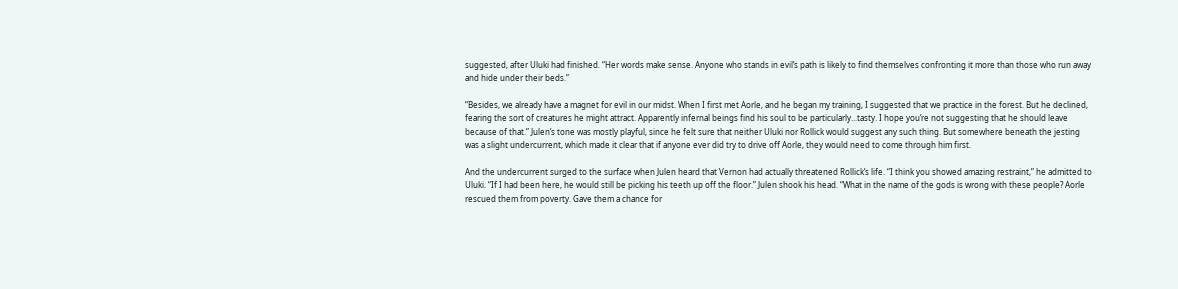suggested, after Uluki had finished. “Her words make sense. Anyone who stands in evil’s path is likely to find themselves confronting it more than those who run away and hide under their beds.”

“Besides, we already have a magnet for evil in our midst. When I first met Aorle, and he began my training, I suggested that we practice in the forest. But he declined, fearing the sort of creatures he might attract. Apparently infernal beings find his soul to be particularly...tasty. I hope you’re not suggesting that he should leave because of that.” Julen’s tone was mostly playful, since he felt sure that neither Uluki nor Rollick would suggest any such thing. But somewhere beneath the jesting was a slight undercurrent, which made it clear that if anyone ever did try to drive off Aorle, they would need to come through him first.

And the undercurrent surged to the surface when Julen heard that Vernon had actually threatened Rollick’s life. “I think you showed amazing restraint,” he admitted to Uluki. “If I had been here, he would still be picking his teeth up off the floor.” Julen shook his head. “What in the name of the gods is wrong with these people? Aorle rescued them from poverty. Gave them a chance for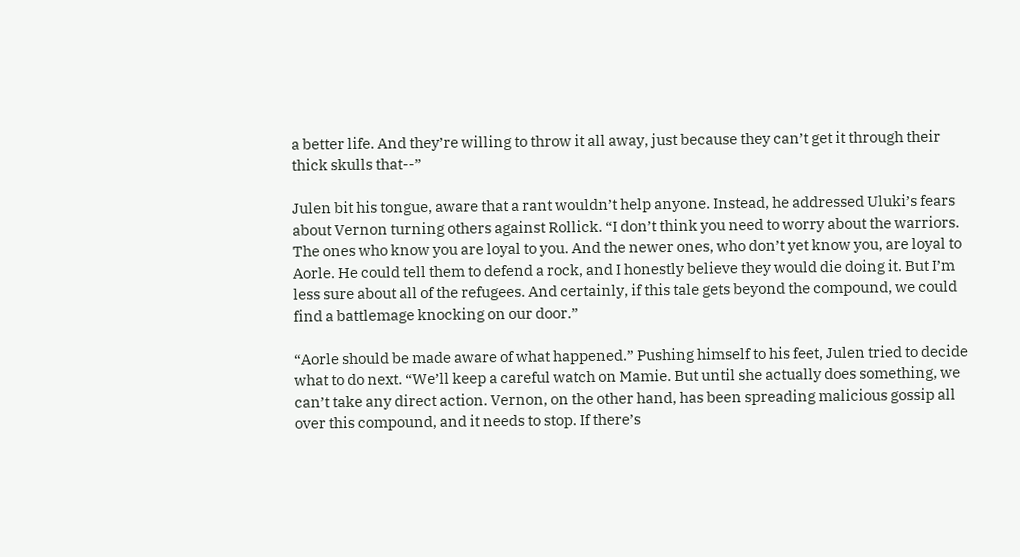a better life. And they’re willing to throw it all away, just because they can’t get it through their thick skulls that--”

Julen bit his tongue, aware that a rant wouldn’t help anyone. Instead, he addressed Uluki’s fears about Vernon turning others against Rollick. “I don’t think you need to worry about the warriors. The ones who know you are loyal to you. And the newer ones, who don’t yet know you, are loyal to Aorle. He could tell them to defend a rock, and I honestly believe they would die doing it. But I’m less sure about all of the refugees. And certainly, if this tale gets beyond the compound, we could find a battlemage knocking on our door.”

“Aorle should be made aware of what happened.” Pushing himself to his feet, Julen tried to decide what to do next. “We’ll keep a careful watch on Mamie. But until she actually does something, we can’t take any direct action. Vernon, on the other hand, has been spreading malicious gossip all over this compound, and it needs to stop. If there’s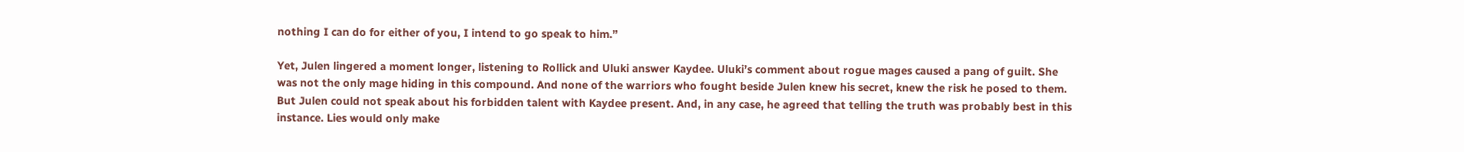nothing I can do for either of you, I intend to go speak to him.”

Yet, Julen lingered a moment longer, listening to Rollick and Uluki answer Kaydee. Uluki’s comment about rogue mages caused a pang of guilt. She was not the only mage hiding in this compound. And none of the warriors who fought beside Julen knew his secret, knew the risk he posed to them. But Julen could not speak about his forbidden talent with Kaydee present. And, in any case, he agreed that telling the truth was probably best in this instance. Lies would only make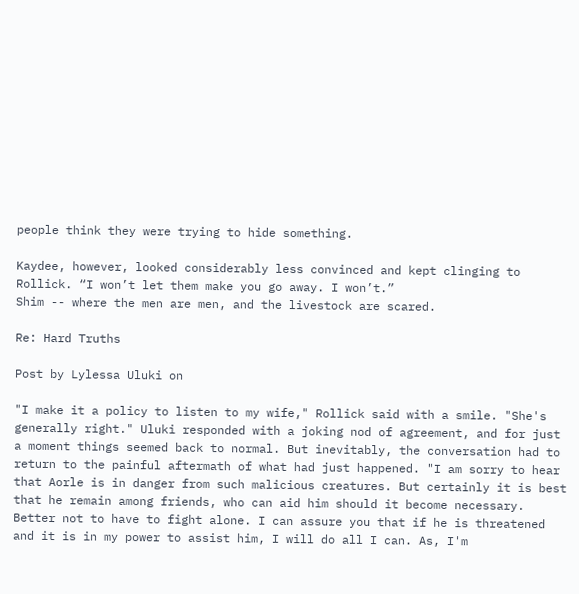people think they were trying to hide something.

Kaydee, however, looked considerably less convinced and kept clinging to Rollick. “I won’t let them make you go away. I won’t.”
Shim -- where the men are men, and the livestock are scared.

Re: Hard Truths

Post by Lylessa Uluki on

"I make it a policy to listen to my wife," Rollick said with a smile. "She's generally right." Uluki responded with a joking nod of agreement, and for just a moment things seemed back to normal. But inevitably, the conversation had to return to the painful aftermath of what had just happened. "I am sorry to hear that Aorle is in danger from such malicious creatures. But certainly it is best that he remain among friends, who can aid him should it become necessary. Better not to have to fight alone. I can assure you that if he is threatened and it is in my power to assist him, I will do all I can. As, I'm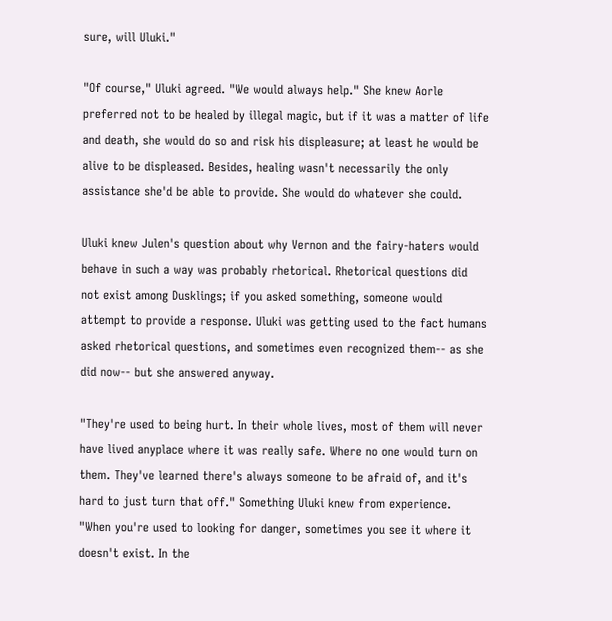sure, will Uluki."

"Of course," Uluki agreed. "We would always help." She knew Aorle preferred not to be healed by illegal magic, but if it was a matter of life and death, she would do so and risk his displeasure; at least he would be alive to be displeased. Besides, healing wasn't necessarily the only assistance she'd be able to provide. She would do whatever she could.

Uluki knew Julen's question about why Vernon and the fairy-haters would behave in such a way was probably rhetorical. Rhetorical questions did not exist among Dusklings; if you asked something, someone would attempt to provide a response. Uluki was getting used to the fact humans asked rhetorical questions, and sometimes even recognized them-- as she did now-- but she answered anyway.

"They're used to being hurt. In their whole lives, most of them will never have lived anyplace where it was really safe. Where no one would turn on them. They've learned there's always someone to be afraid of, and it's hard to just turn that off." Something Uluki knew from experience. "When you're used to looking for danger, sometimes you see it where it doesn't exist. In the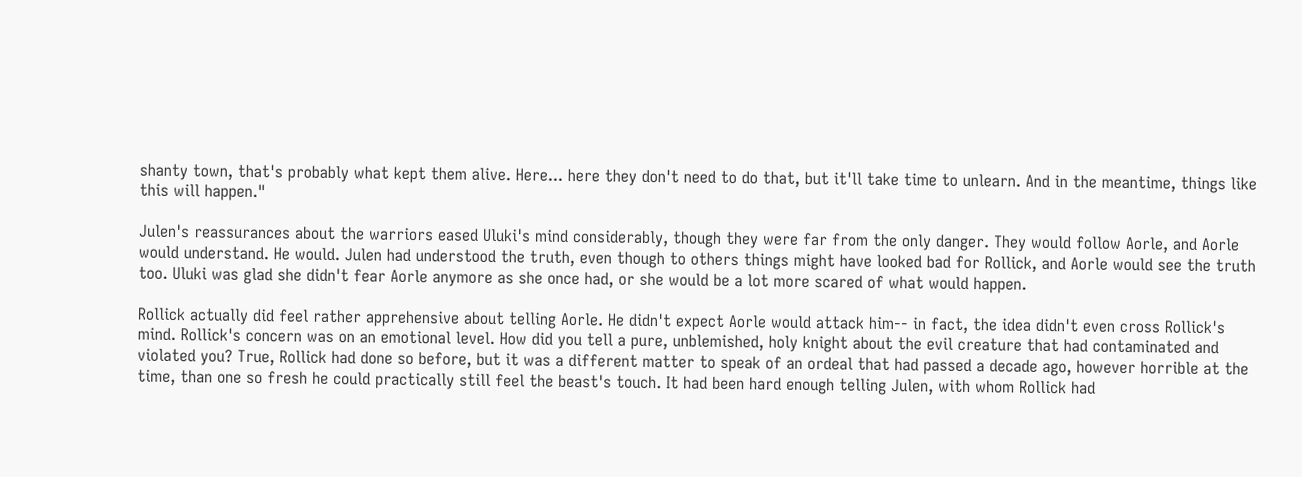shanty town, that's probably what kept them alive. Here... here they don't need to do that, but it'll take time to unlearn. And in the meantime, things like this will happen."

Julen's reassurances about the warriors eased Uluki's mind considerably, though they were far from the only danger. They would follow Aorle, and Aorle would understand. He would. Julen had understood the truth, even though to others things might have looked bad for Rollick, and Aorle would see the truth too. Uluki was glad she didn't fear Aorle anymore as she once had, or she would be a lot more scared of what would happen.

Rollick actually did feel rather apprehensive about telling Aorle. He didn't expect Aorle would attack him-- in fact, the idea didn't even cross Rollick's mind. Rollick's concern was on an emotional level. How did you tell a pure, unblemished, holy knight about the evil creature that had contaminated and violated you? True, Rollick had done so before, but it was a different matter to speak of an ordeal that had passed a decade ago, however horrible at the time, than one so fresh he could practically still feel the beast's touch. It had been hard enough telling Julen, with whom Rollick had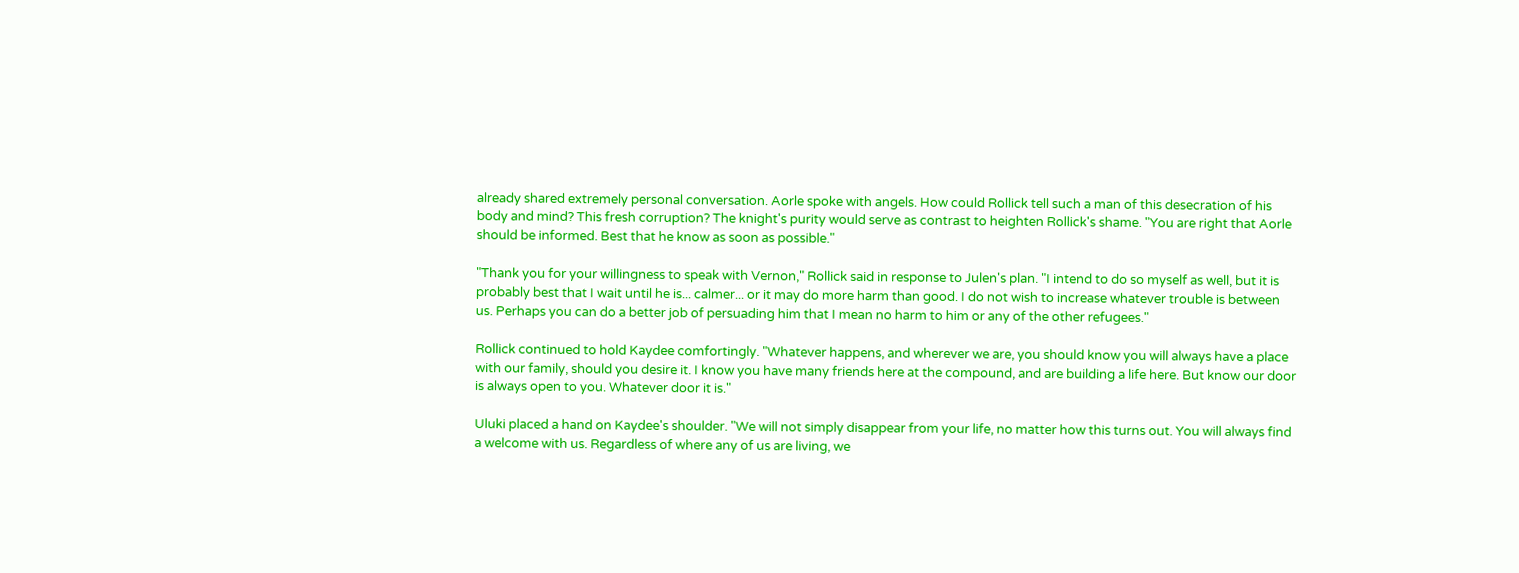already shared extremely personal conversation. Aorle spoke with angels. How could Rollick tell such a man of this desecration of his body and mind? This fresh corruption? The knight's purity would serve as contrast to heighten Rollick's shame. "You are right that Aorle should be informed. Best that he know as soon as possible."

"Thank you for your willingness to speak with Vernon," Rollick said in response to Julen's plan. "I intend to do so myself as well, but it is probably best that I wait until he is... calmer... or it may do more harm than good. I do not wish to increase whatever trouble is between us. Perhaps you can do a better job of persuading him that I mean no harm to him or any of the other refugees."

Rollick continued to hold Kaydee comfortingly. "Whatever happens, and wherever we are, you should know you will always have a place with our family, should you desire it. I know you have many friends here at the compound, and are building a life here. But know our door is always open to you. Whatever door it is."

Uluki placed a hand on Kaydee's shoulder. "We will not simply disappear from your life, no matter how this turns out. You will always find a welcome with us. Regardless of where any of us are living, we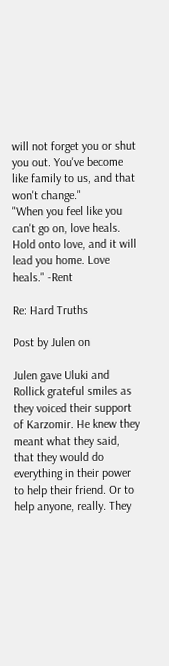will not forget you or shut you out. You've become like family to us, and that won't change."
"When you feel like you can't go on, love heals.
Hold onto love, and it will lead you home. Love heals." -Rent

Re: Hard Truths

Post by Julen on

Julen gave Uluki and Rollick grateful smiles as they voiced their support of Karzomir. He knew they meant what they said, that they would do everything in their power to help their friend. Or to help anyone, really. They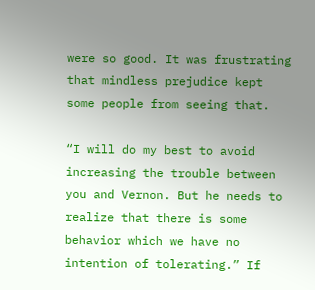were so good. It was frustrating that mindless prejudice kept some people from seeing that.

“I will do my best to avoid increasing the trouble between you and Vernon. But he needs to realize that there is some behavior which we have no intention of tolerating.” If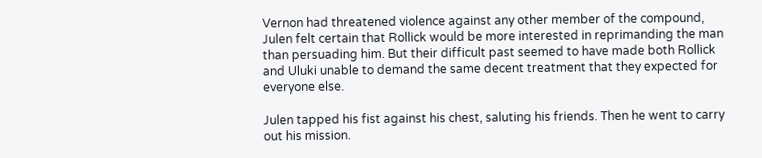Vernon had threatened violence against any other member of the compound, Julen felt certain that Rollick would be more interested in reprimanding the man than persuading him. But their difficult past seemed to have made both Rollick and Uluki unable to demand the same decent treatment that they expected for everyone else.

Julen tapped his fist against his chest, saluting his friends. Then he went to carry out his mission.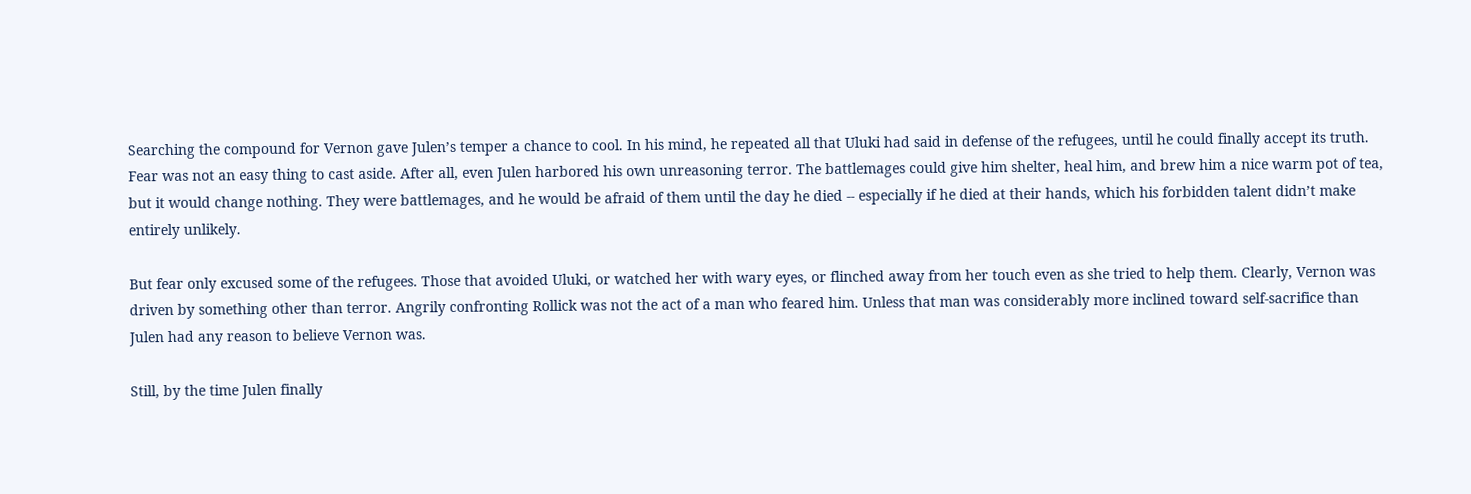Searching the compound for Vernon gave Julen’s temper a chance to cool. In his mind, he repeated all that Uluki had said in defense of the refugees, until he could finally accept its truth. Fear was not an easy thing to cast aside. After all, even Julen harbored his own unreasoning terror. The battlemages could give him shelter, heal him, and brew him a nice warm pot of tea, but it would change nothing. They were battlemages, and he would be afraid of them until the day he died -- especially if he died at their hands, which his forbidden talent didn’t make entirely unlikely.

But fear only excused some of the refugees. Those that avoided Uluki, or watched her with wary eyes, or flinched away from her touch even as she tried to help them. Clearly, Vernon was driven by something other than terror. Angrily confronting Rollick was not the act of a man who feared him. Unless that man was considerably more inclined toward self-sacrifice than Julen had any reason to believe Vernon was.

Still, by the time Julen finally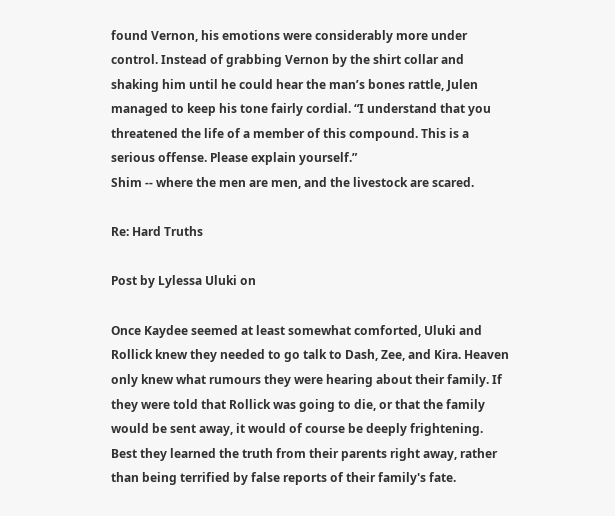found Vernon, his emotions were considerably more under control. Instead of grabbing Vernon by the shirt collar and shaking him until he could hear the man’s bones rattle, Julen managed to keep his tone fairly cordial. “I understand that you threatened the life of a member of this compound. This is a serious offense. Please explain yourself.”
Shim -- where the men are men, and the livestock are scared.

Re: Hard Truths

Post by Lylessa Uluki on

Once Kaydee seemed at least somewhat comforted, Uluki and Rollick knew they needed to go talk to Dash, Zee, and Kira. Heaven only knew what rumours they were hearing about their family. If they were told that Rollick was going to die, or that the family would be sent away, it would of course be deeply frightening. Best they learned the truth from their parents right away, rather than being terrified by false reports of their family's fate.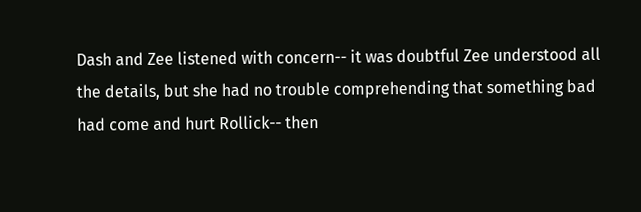Dash and Zee listened with concern-- it was doubtful Zee understood all the details, but she had no trouble comprehending that something bad had come and hurt Rollick-- then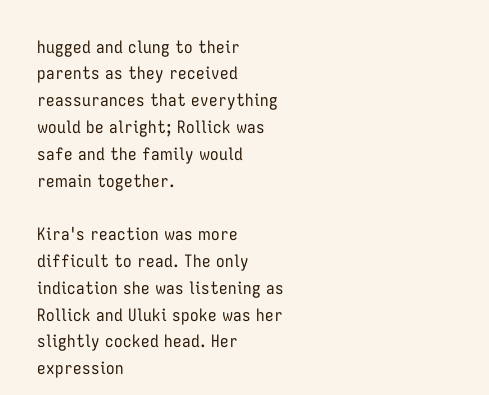hugged and clung to their parents as they received reassurances that everything would be alright; Rollick was safe and the family would remain together.

Kira's reaction was more difficult to read. The only indication she was listening as Rollick and Uluki spoke was her slightly cocked head. Her expression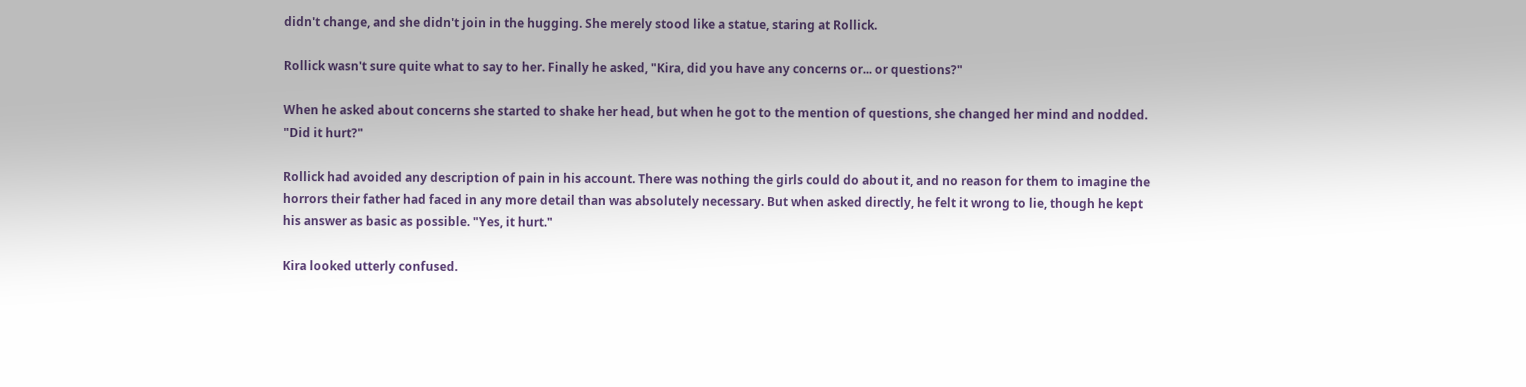didn't change, and she didn't join in the hugging. She merely stood like a statue, staring at Rollick.

Rollick wasn't sure quite what to say to her. Finally he asked, "Kira, did you have any concerns or... or questions?"

When he asked about concerns she started to shake her head, but when he got to the mention of questions, she changed her mind and nodded. "Did it hurt?"

Rollick had avoided any description of pain in his account. There was nothing the girls could do about it, and no reason for them to imagine the horrors their father had faced in any more detail than was absolutely necessary. But when asked directly, he felt it wrong to lie, though he kept his answer as basic as possible. "Yes, it hurt."

Kira looked utterly confused.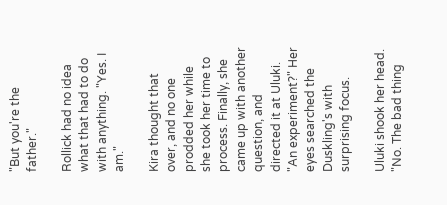"But you're the father."

Rollick had no idea what that had to do with anything. "Yes. I am."

Kira thought that over, and no one prodded her while she took her time to process. Finally, she came up with another question, and directed it at Uluki. "An experiment?" Her eyes searched the Duskling's with surprising focus.

Uluki shook her head. "No. The bad thing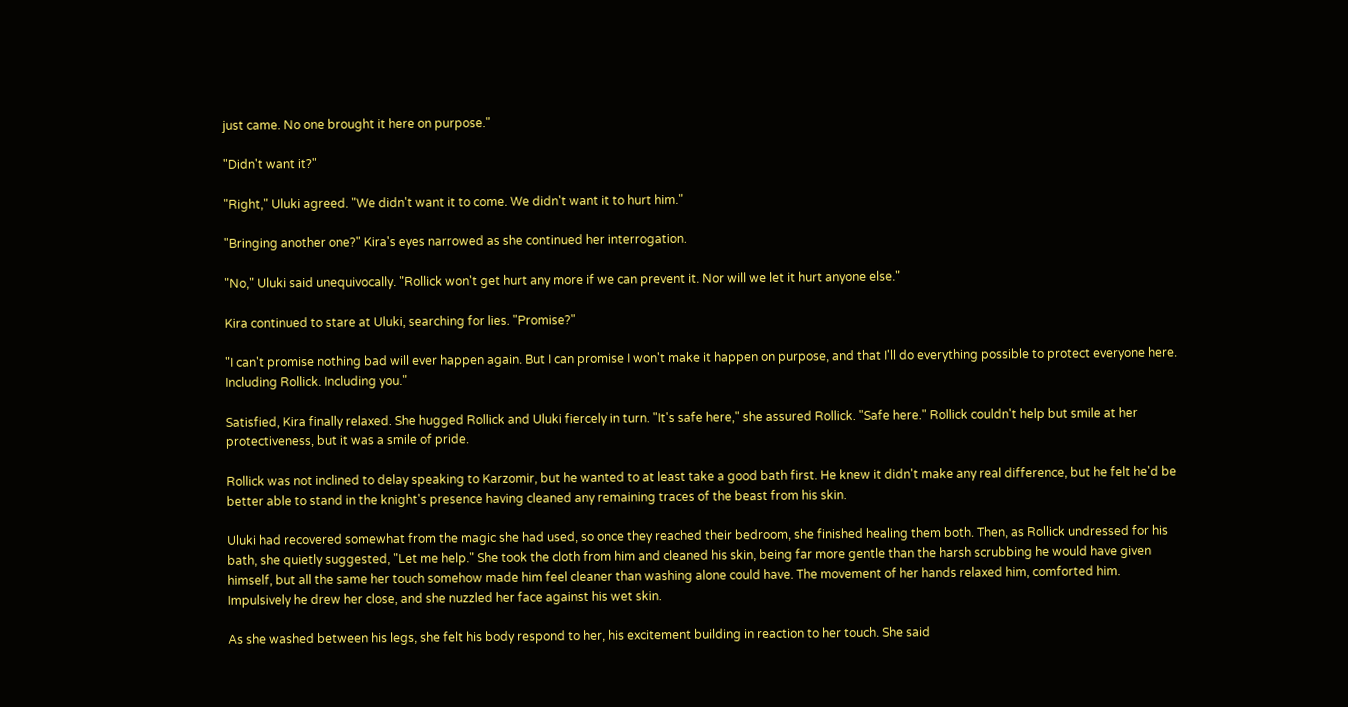just came. No one brought it here on purpose."

"Didn't want it?"

"Right," Uluki agreed. "We didn't want it to come. We didn't want it to hurt him."

"Bringing another one?" Kira's eyes narrowed as she continued her interrogation.

"No," Uluki said unequivocally. "Rollick won't get hurt any more if we can prevent it. Nor will we let it hurt anyone else."

Kira continued to stare at Uluki, searching for lies. "Promise?"

"I can't promise nothing bad will ever happen again. But I can promise I won't make it happen on purpose, and that I'll do everything possible to protect everyone here. Including Rollick. Including you."

Satisfied, Kira finally relaxed. She hugged Rollick and Uluki fiercely in turn. "It's safe here," she assured Rollick. "Safe here." Rollick couldn't help but smile at her protectiveness, but it was a smile of pride.

Rollick was not inclined to delay speaking to Karzomir, but he wanted to at least take a good bath first. He knew it didn't make any real difference, but he felt he'd be better able to stand in the knight's presence having cleaned any remaining traces of the beast from his skin.

Uluki had recovered somewhat from the magic she had used, so once they reached their bedroom, she finished healing them both. Then, as Rollick undressed for his bath, she quietly suggested, "Let me help." She took the cloth from him and cleaned his skin, being far more gentle than the harsh scrubbing he would have given himself, but all the same her touch somehow made him feel cleaner than washing alone could have. The movement of her hands relaxed him, comforted him. Impulsively he drew her close, and she nuzzled her face against his wet skin.

As she washed between his legs, she felt his body respond to her, his excitement building in reaction to her touch. She said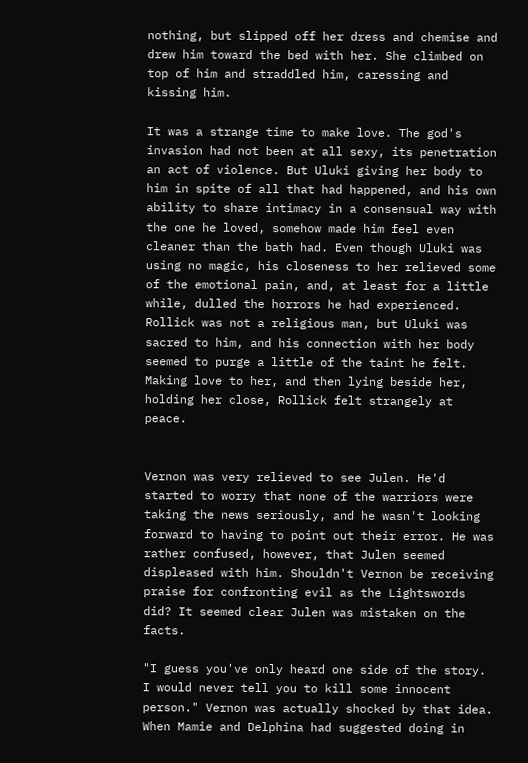nothing, but slipped off her dress and chemise and drew him toward the bed with her. She climbed on top of him and straddled him, caressing and kissing him.

It was a strange time to make love. The god's invasion had not been at all sexy, its penetration an act of violence. But Uluki giving her body to him in spite of all that had happened, and his own ability to share intimacy in a consensual way with the one he loved, somehow made him feel even cleaner than the bath had. Even though Uluki was using no magic, his closeness to her relieved some of the emotional pain, and, at least for a little while, dulled the horrors he had experienced. Rollick was not a religious man, but Uluki was sacred to him, and his connection with her body seemed to purge a little of the taint he felt. Making love to her, and then lying beside her, holding her close, Rollick felt strangely at peace.


Vernon was very relieved to see Julen. He'd started to worry that none of the warriors were taking the news seriously, and he wasn't looking forward to having to point out their error. He was rather confused, however, that Julen seemed displeased with him. Shouldn't Vernon be receiving praise for confronting evil as the Lightswords did? It seemed clear Julen was mistaken on the facts.

"I guess you've only heard one side of the story. I would never tell you to kill some innocent person." Vernon was actually shocked by that idea. When Mamie and Delphina had suggested doing in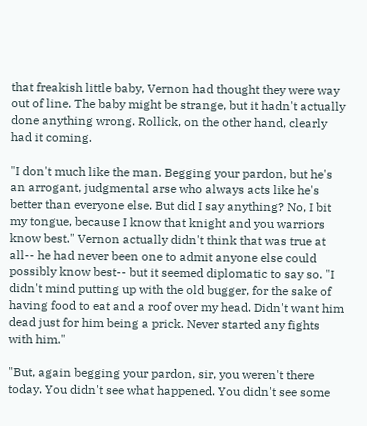that freakish little baby, Vernon had thought they were way out of line. The baby might be strange, but it hadn't actually done anything wrong. Rollick, on the other hand, clearly had it coming.

"I don't much like the man. Begging your pardon, but he's an arrogant, judgmental arse who always acts like he's better than everyone else. But did I say anything? No, I bit my tongue, because I know that knight and you warriors know best." Vernon actually didn't think that was true at all-- he had never been one to admit anyone else could possibly know best-- but it seemed diplomatic to say so. "I didn't mind putting up with the old bugger, for the sake of having food to eat and a roof over my head. Didn't want him dead just for him being a prick. Never started any fights with him."

"But, again begging your pardon, sir, you weren't there today. You didn't see what happened. You didn't see some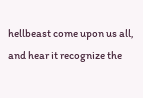hellbeast come upon us all, and hear it recognize the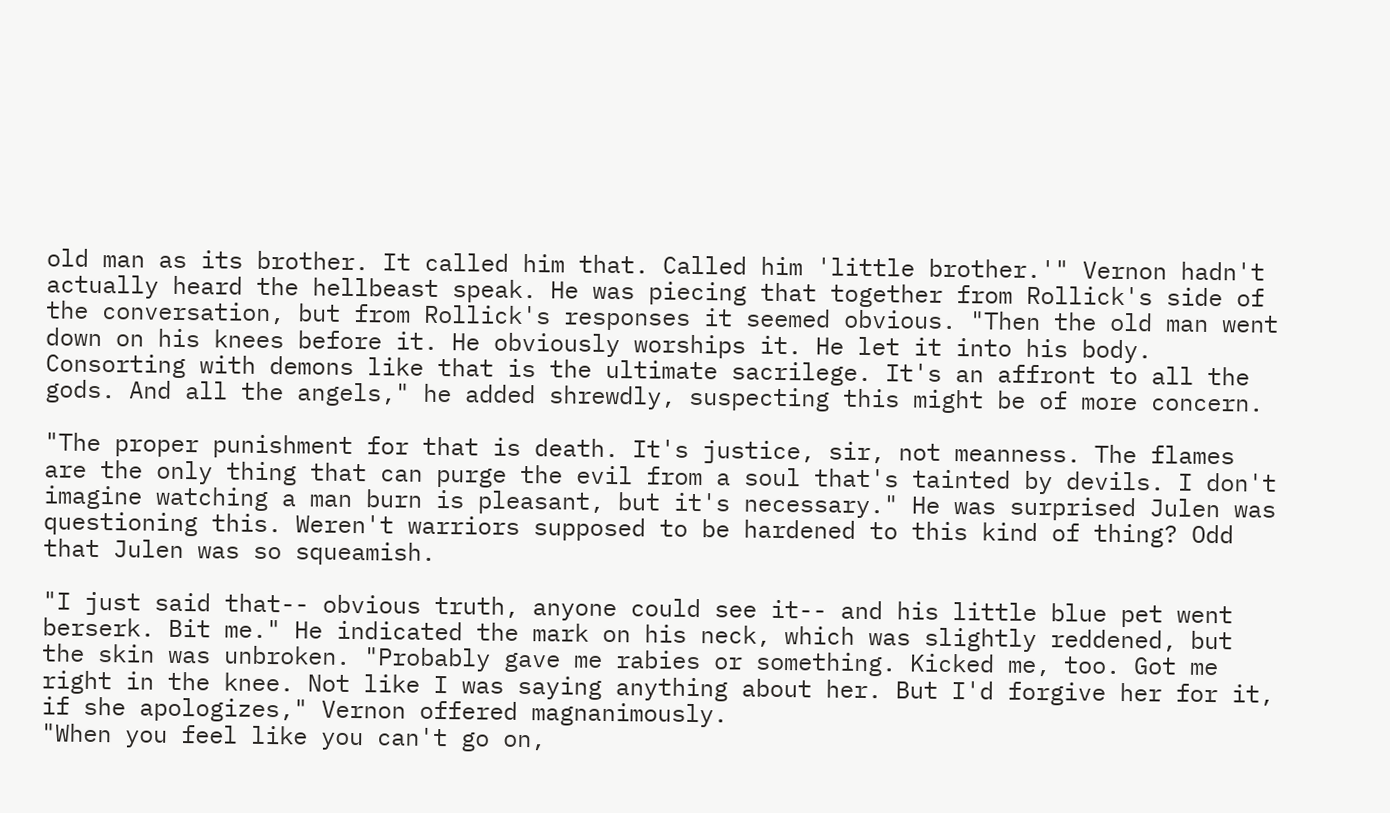old man as its brother. It called him that. Called him 'little brother.'" Vernon hadn't actually heard the hellbeast speak. He was piecing that together from Rollick's side of the conversation, but from Rollick's responses it seemed obvious. "Then the old man went down on his knees before it. He obviously worships it. He let it into his body. Consorting with demons like that is the ultimate sacrilege. It's an affront to all the gods. And all the angels," he added shrewdly, suspecting this might be of more concern.

"The proper punishment for that is death. It's justice, sir, not meanness. The flames are the only thing that can purge the evil from a soul that's tainted by devils. I don't imagine watching a man burn is pleasant, but it's necessary." He was surprised Julen was questioning this. Weren't warriors supposed to be hardened to this kind of thing? Odd that Julen was so squeamish.

"I just said that-- obvious truth, anyone could see it-- and his little blue pet went berserk. Bit me." He indicated the mark on his neck, which was slightly reddened, but the skin was unbroken. "Probably gave me rabies or something. Kicked me, too. Got me right in the knee. Not like I was saying anything about her. But I'd forgive her for it, if she apologizes," Vernon offered magnanimously.
"When you feel like you can't go on,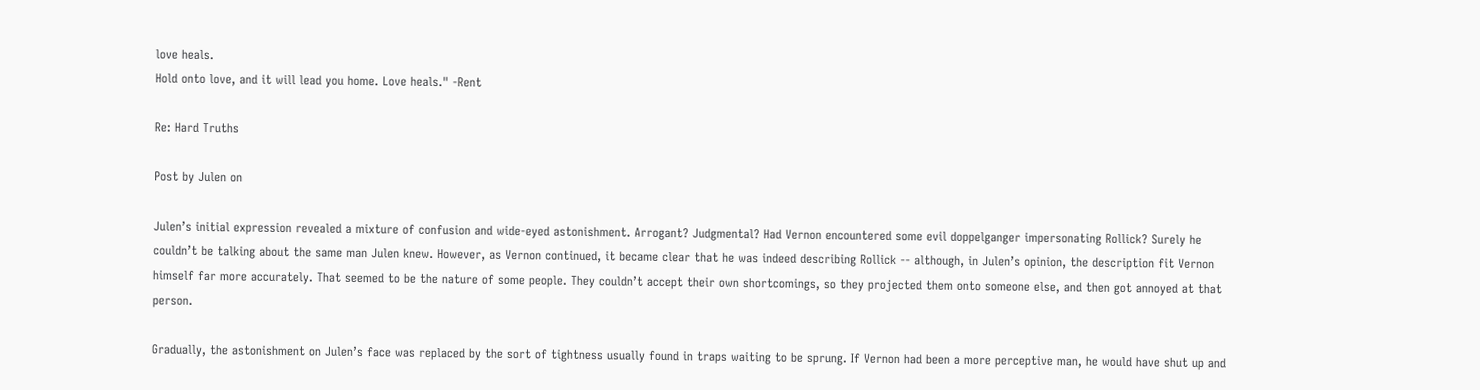love heals.
Hold onto love, and it will lead you home. Love heals." -Rent

Re: Hard Truths

Post by Julen on

Julen’s initial expression revealed a mixture of confusion and wide-eyed astonishment. Arrogant? Judgmental? Had Vernon encountered some evil doppelganger impersonating Rollick? Surely he couldn’t be talking about the same man Julen knew. However, as Vernon continued, it became clear that he was indeed describing Rollick -- although, in Julen’s opinion, the description fit Vernon himself far more accurately. That seemed to be the nature of some people. They couldn’t accept their own shortcomings, so they projected them onto someone else, and then got annoyed at that person.

Gradually, the astonishment on Julen’s face was replaced by the sort of tightness usually found in traps waiting to be sprung. If Vernon had been a more perceptive man, he would have shut up and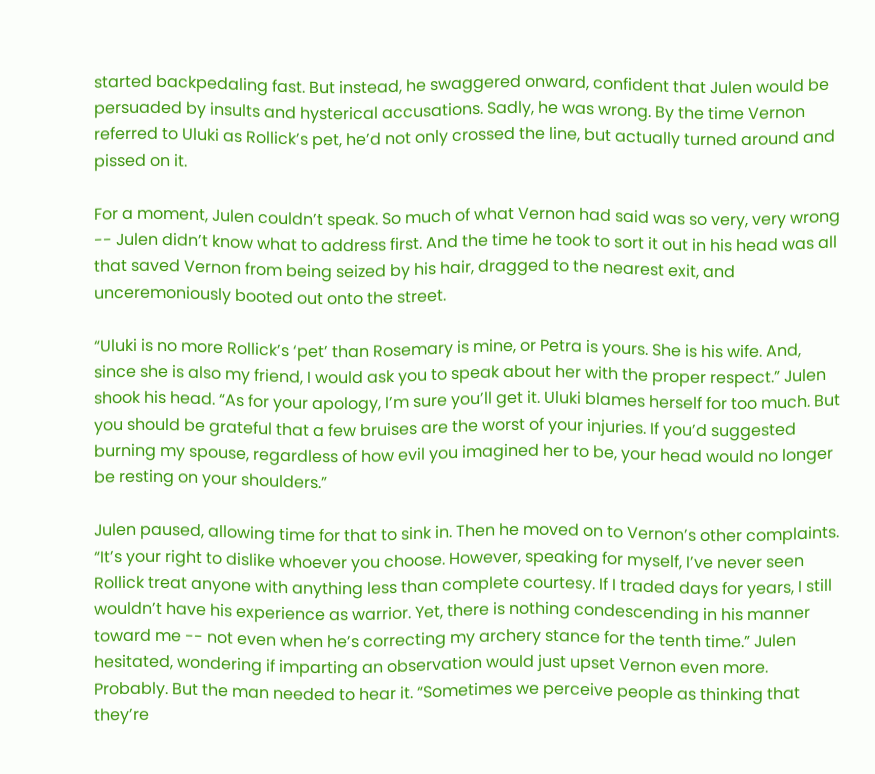started backpedaling fast. But instead, he swaggered onward, confident that Julen would be persuaded by insults and hysterical accusations. Sadly, he was wrong. By the time Vernon referred to Uluki as Rollick’s pet, he’d not only crossed the line, but actually turned around and pissed on it.

For a moment, Julen couldn’t speak. So much of what Vernon had said was so very, very wrong -- Julen didn’t know what to address first. And the time he took to sort it out in his head was all that saved Vernon from being seized by his hair, dragged to the nearest exit, and unceremoniously booted out onto the street.

“Uluki is no more Rollick’s ‘pet’ than Rosemary is mine, or Petra is yours. She is his wife. And, since she is also my friend, I would ask you to speak about her with the proper respect.” Julen shook his head. “As for your apology, I’m sure you’ll get it. Uluki blames herself for too much. But you should be grateful that a few bruises are the worst of your injuries. If you’d suggested burning my spouse, regardless of how evil you imagined her to be, your head would no longer be resting on your shoulders.”

Julen paused, allowing time for that to sink in. Then he moved on to Vernon’s other complaints. “It’s your right to dislike whoever you choose. However, speaking for myself, I’ve never seen Rollick treat anyone with anything less than complete courtesy. If I traded days for years, I still wouldn’t have his experience as warrior. Yet, there is nothing condescending in his manner toward me -- not even when he’s correcting my archery stance for the tenth time.” Julen hesitated, wondering if imparting an observation would just upset Vernon even more. Probably. But the man needed to hear it. “Sometimes we perceive people as thinking that they’re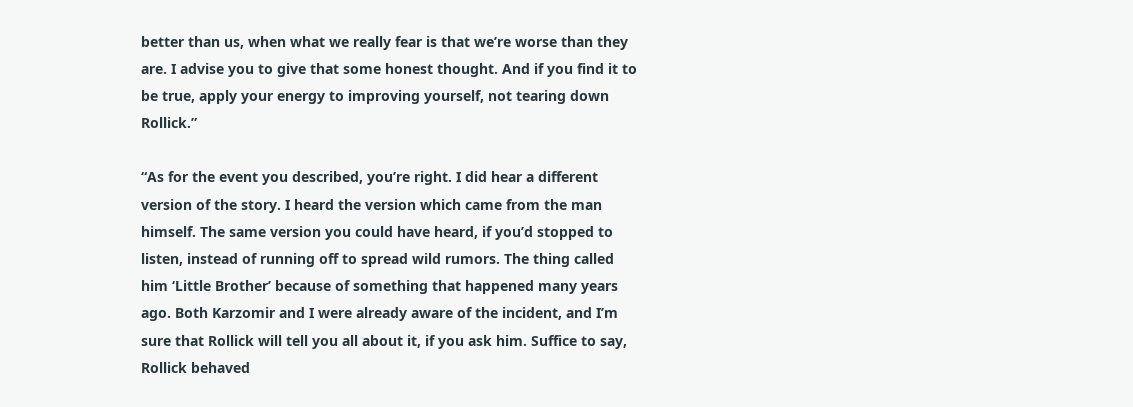better than us, when what we really fear is that we’re worse than they are. I advise you to give that some honest thought. And if you find it to be true, apply your energy to improving yourself, not tearing down Rollick.”

“As for the event you described, you’re right. I did hear a different version of the story. I heard the version which came from the man himself. The same version you could have heard, if you’d stopped to listen, instead of running off to spread wild rumors. The thing called him ‘Little Brother’ because of something that happened many years ago. Both Karzomir and I were already aware of the incident, and I’m sure that Rollick will tell you all about it, if you ask him. Suffice to say, Rollick behaved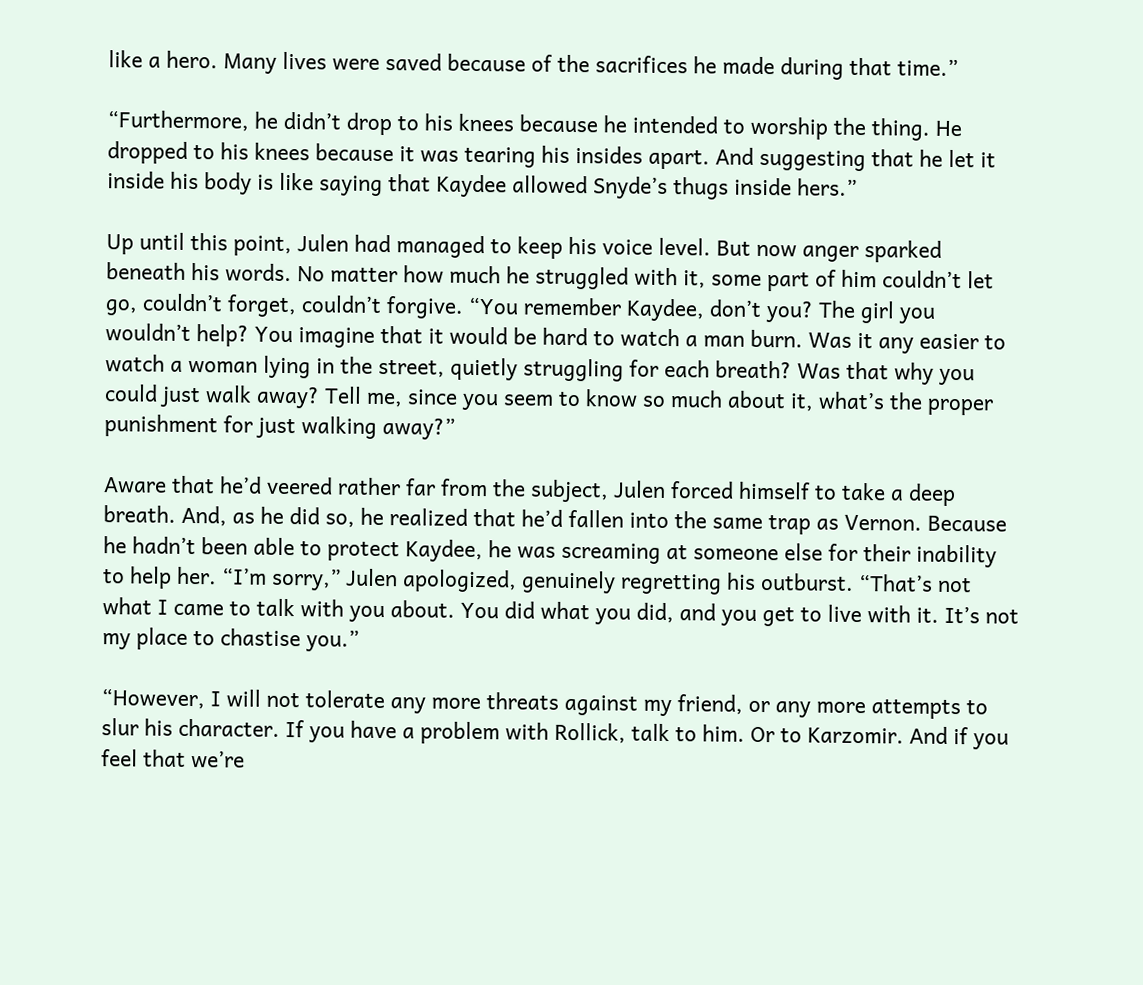like a hero. Many lives were saved because of the sacrifices he made during that time.”

“Furthermore, he didn’t drop to his knees because he intended to worship the thing. He dropped to his knees because it was tearing his insides apart. And suggesting that he let it inside his body is like saying that Kaydee allowed Snyde’s thugs inside hers.”

Up until this point, Julen had managed to keep his voice level. But now anger sparked beneath his words. No matter how much he struggled with it, some part of him couldn’t let go, couldn’t forget, couldn’t forgive. “You remember Kaydee, don’t you? The girl you wouldn’t help? You imagine that it would be hard to watch a man burn. Was it any easier to watch a woman lying in the street, quietly struggling for each breath? Was that why you could just walk away? Tell me, since you seem to know so much about it, what’s the proper punishment for just walking away?”

Aware that he’d veered rather far from the subject, Julen forced himself to take a deep breath. And, as he did so, he realized that he’d fallen into the same trap as Vernon. Because he hadn’t been able to protect Kaydee, he was screaming at someone else for their inability to help her. “I’m sorry,” Julen apologized, genuinely regretting his outburst. “That’s not what I came to talk with you about. You did what you did, and you get to live with it. It’s not my place to chastise you.”

“However, I will not tolerate any more threats against my friend, or any more attempts to slur his character. If you have a problem with Rollick, talk to him. Or to Karzomir. And if you feel that we’re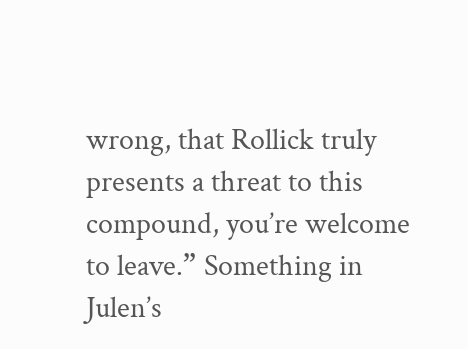wrong, that Rollick truly presents a threat to this compound, you’re welcome to leave.” Something in Julen’s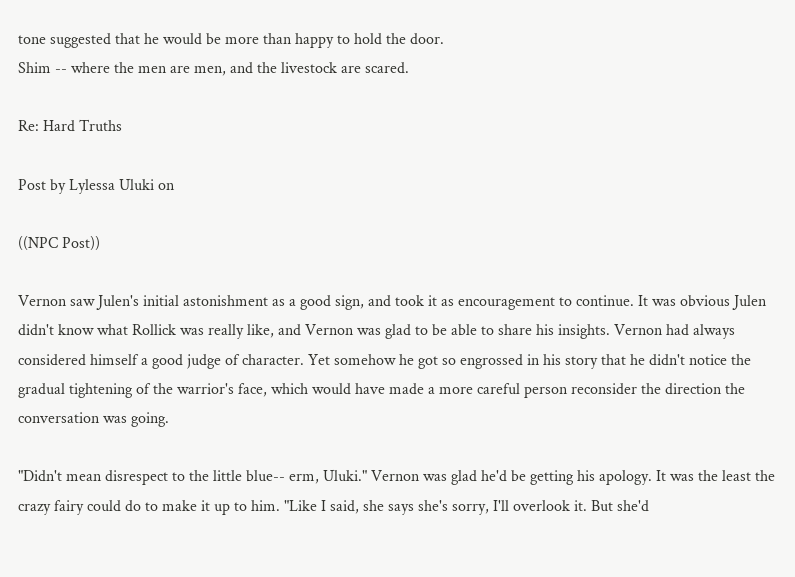tone suggested that he would be more than happy to hold the door.
Shim -- where the men are men, and the livestock are scared.

Re: Hard Truths

Post by Lylessa Uluki on

((NPC Post))

Vernon saw Julen's initial astonishment as a good sign, and took it as encouragement to continue. It was obvious Julen didn't know what Rollick was really like, and Vernon was glad to be able to share his insights. Vernon had always considered himself a good judge of character. Yet somehow he got so engrossed in his story that he didn't notice the gradual tightening of the warrior's face, which would have made a more careful person reconsider the direction the conversation was going.

"Didn't mean disrespect to the little blue-- erm, Uluki." Vernon was glad he'd be getting his apology. It was the least the crazy fairy could do to make it up to him. "Like I said, she says she's sorry, I'll overlook it. But she'd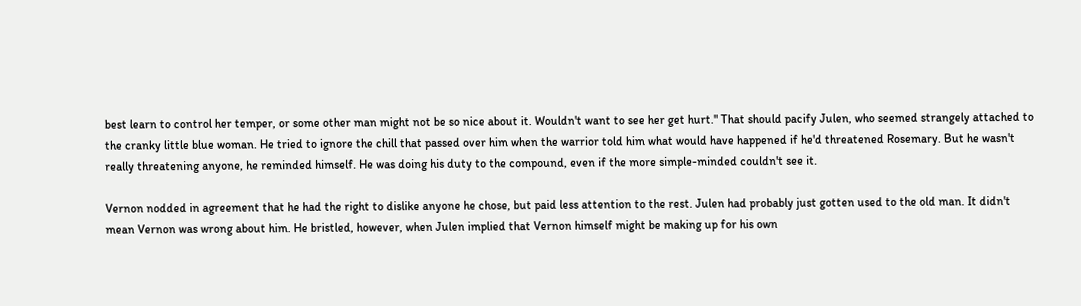best learn to control her temper, or some other man might not be so nice about it. Wouldn't want to see her get hurt." That should pacify Julen, who seemed strangely attached to the cranky little blue woman. He tried to ignore the chill that passed over him when the warrior told him what would have happened if he'd threatened Rosemary. But he wasn't really threatening anyone, he reminded himself. He was doing his duty to the compound, even if the more simple-minded couldn't see it.

Vernon nodded in agreement that he had the right to dislike anyone he chose, but paid less attention to the rest. Julen had probably just gotten used to the old man. It didn't mean Vernon was wrong about him. He bristled, however, when Julen implied that Vernon himself might be making up for his own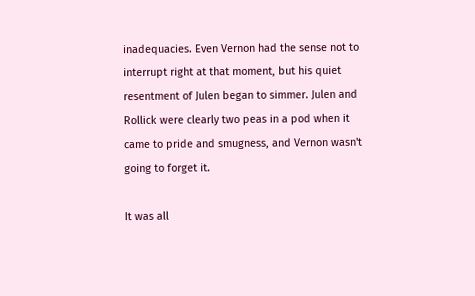inadequacies. Even Vernon had the sense not to interrupt right at that moment, but his quiet resentment of Julen began to simmer. Julen and Rollick were clearly two peas in a pod when it came to pride and smugness, and Vernon wasn't going to forget it.

It was all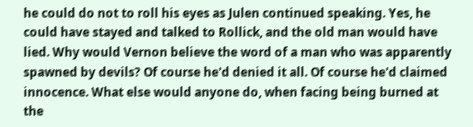he could do not to roll his eyes as Julen continued speaking. Yes, he could have stayed and talked to Rollick, and the old man would have lied. Why would Vernon believe the word of a man who was apparently spawned by devils? Of course he'd denied it all. Of course he'd claimed innocence. What else would anyone do, when facing being burned at the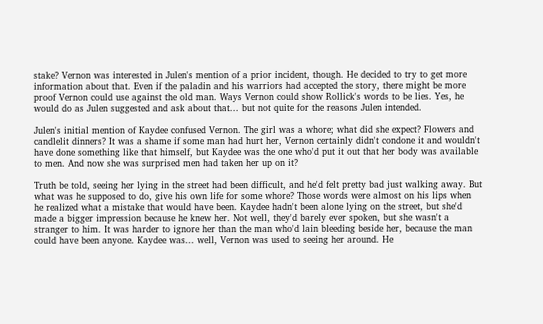stake? Vernon was interested in Julen's mention of a prior incident, though. He decided to try to get more information about that. Even if the paladin and his warriors had accepted the story, there might be more proof Vernon could use against the old man. Ways Vernon could show Rollick's words to be lies. Yes, he would do as Julen suggested and ask about that... but not quite for the reasons Julen intended.

Julen's initial mention of Kaydee confused Vernon. The girl was a whore; what did she expect? Flowers and candlelit dinners? It was a shame if some man had hurt her, Vernon certainly didn't condone it and wouldn't have done something like that himself, but Kaydee was the one who'd put it out that her body was available to men. And now she was surprised men had taken her up on it?

Truth be told, seeing her lying in the street had been difficult, and he'd felt pretty bad just walking away. But what was he supposed to do, give his own life for some whore? Those words were almost on his lips when he realized what a mistake that would have been. Kaydee hadn't been alone lying on the street, but she'd made a bigger impression because he knew her. Not well, they'd barely ever spoken, but she wasn't a stranger to him. It was harder to ignore her than the man who'd lain bleeding beside her, because the man could have been anyone. Kaydee was... well, Vernon was used to seeing her around. He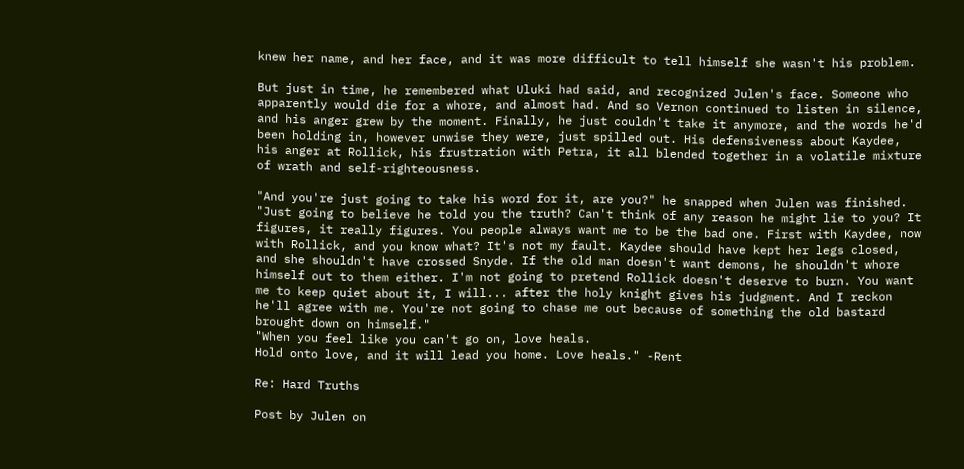knew her name, and her face, and it was more difficult to tell himself she wasn't his problem.

But just in time, he remembered what Uluki had said, and recognized Julen's face. Someone who apparently would die for a whore, and almost had. And so Vernon continued to listen in silence, and his anger grew by the moment. Finally, he just couldn't take it anymore, and the words he'd been holding in, however unwise they were, just spilled out. His defensiveness about Kaydee, his anger at Rollick, his frustration with Petra, it all blended together in a volatile mixture of wrath and self-righteousness.

"And you're just going to take his word for it, are you?" he snapped when Julen was finished. "Just going to believe he told you the truth? Can't think of any reason he might lie to you? It figures, it really figures. You people always want me to be the bad one. First with Kaydee, now with Rollick, and you know what? It's not my fault. Kaydee should have kept her legs closed, and she shouldn't have crossed Snyde. If the old man doesn't want demons, he shouldn't whore himself out to them either. I'm not going to pretend Rollick doesn't deserve to burn. You want me to keep quiet about it, I will... after the holy knight gives his judgment. And I reckon he'll agree with me. You're not going to chase me out because of something the old bastard brought down on himself."
"When you feel like you can't go on, love heals.
Hold onto love, and it will lead you home. Love heals." -Rent

Re: Hard Truths

Post by Julen on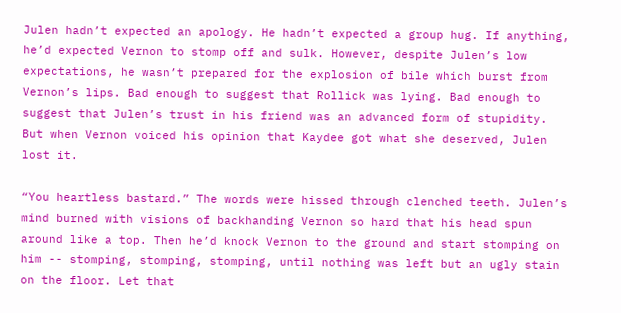Julen hadn’t expected an apology. He hadn’t expected a group hug. If anything, he’d expected Vernon to stomp off and sulk. However, despite Julen’s low expectations, he wasn’t prepared for the explosion of bile which burst from Vernon’s lips. Bad enough to suggest that Rollick was lying. Bad enough to suggest that Julen’s trust in his friend was an advanced form of stupidity. But when Vernon voiced his opinion that Kaydee got what she deserved, Julen lost it.

“You heartless bastard.” The words were hissed through clenched teeth. Julen’s mind burned with visions of backhanding Vernon so hard that his head spun around like a top. Then he’d knock Vernon to the ground and start stomping on him -- stomping, stomping, stomping, until nothing was left but an ugly stain on the floor. Let that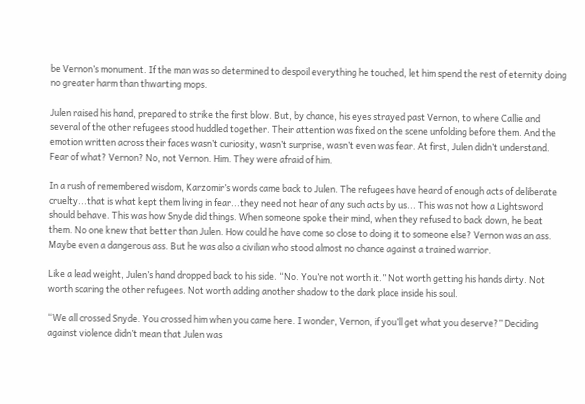be Vernon’s monument. If the man was so determined to despoil everything he touched, let him spend the rest of eternity doing no greater harm than thwarting mops.

Julen raised his hand, prepared to strike the first blow. But, by chance, his eyes strayed past Vernon, to where Callie and several of the other refugees stood huddled together. Their attention was fixed on the scene unfolding before them. And the emotion written across their faces wasn’t curiosity, wasn’t surprise, wasn’t even was fear. At first, Julen didn’t understand. Fear of what? Vernon? No, not Vernon. Him. They were afraid of him.

In a rush of remembered wisdom, Karzomir’s words came back to Julen. The refugees have heard of enough acts of deliberate cruelty...that is what kept them living in fear...they need not hear of any such acts by us... This was not how a Lightsword should behave. This was how Snyde did things. When someone spoke their mind, when they refused to back down, he beat them. No one knew that better than Julen. How could he have come so close to doing it to someone else? Vernon was an ass. Maybe even a dangerous ass. But he was also a civilian who stood almost no chance against a trained warrior.

Like a lead weight, Julen’s hand dropped back to his side. “No. You’re not worth it.” Not worth getting his hands dirty. Not worth scaring the other refugees. Not worth adding another shadow to the dark place inside his soul.

“We all crossed Snyde. You crossed him when you came here. I wonder, Vernon, if you’ll get what you deserve?” Deciding against violence didn’t mean that Julen was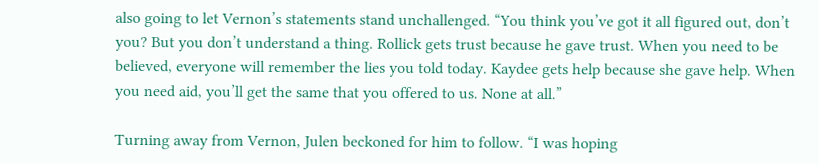also going to let Vernon’s statements stand unchallenged. “You think you’ve got it all figured out, don’t you? But you don’t understand a thing. Rollick gets trust because he gave trust. When you need to be believed, everyone will remember the lies you told today. Kaydee gets help because she gave help. When you need aid, you’ll get the same that you offered to us. None at all.”

Turning away from Vernon, Julen beckoned for him to follow. “I was hoping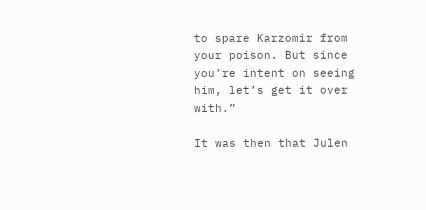to spare Karzomir from your poison. But since you’re intent on seeing him, let’s get it over with.”

It was then that Julen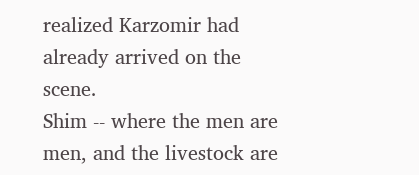realized Karzomir had already arrived on the scene.
Shim -- where the men are men, and the livestock are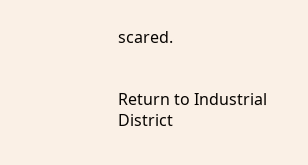scared.


Return to Industrial District